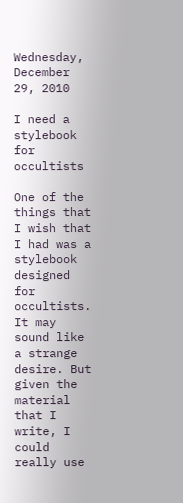Wednesday, December 29, 2010

I need a stylebook for occultists

One of the things that I wish that I had was a stylebook designed for occultists. It may sound like a strange desire. But given the material that I write, I could really use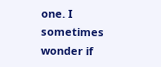one. I sometimes wonder if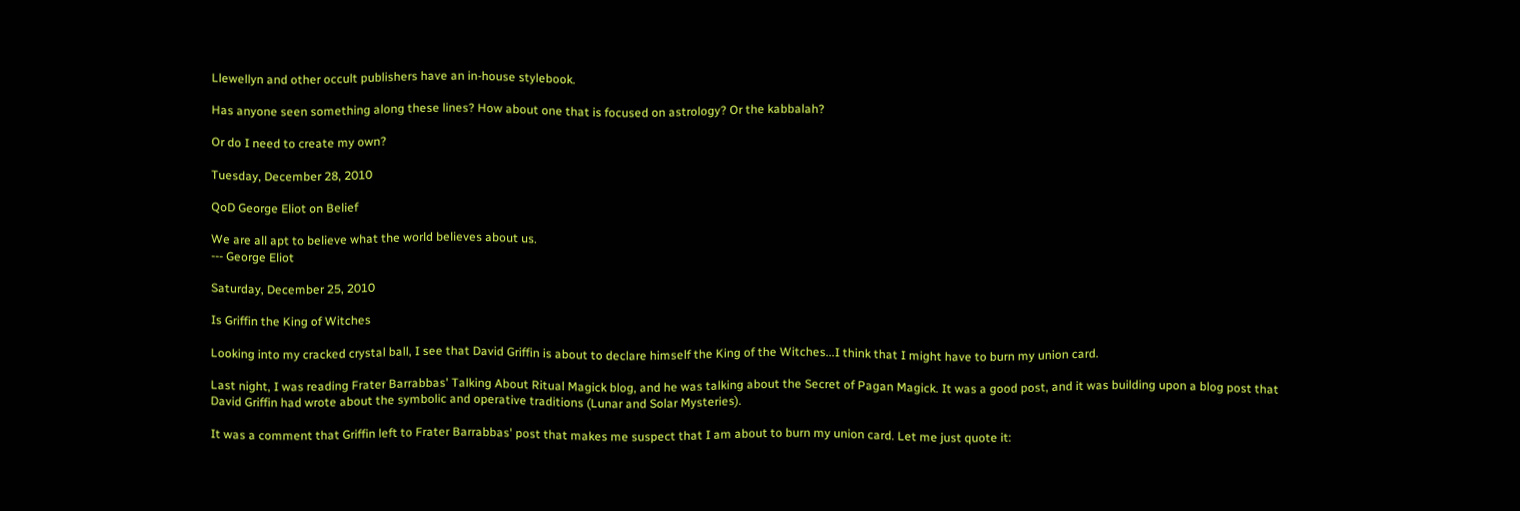Llewellyn and other occult publishers have an in-house stylebook.

Has anyone seen something along these lines? How about one that is focused on astrology? Or the kabbalah?

Or do I need to create my own?

Tuesday, December 28, 2010

QoD George Eliot on Belief

We are all apt to believe what the world believes about us.
--- George Eliot

Saturday, December 25, 2010

Is Griffin the King of Witches

Looking into my cracked crystal ball, I see that David Griffin is about to declare himself the King of the Witches...I think that I might have to burn my union card.

Last night, I was reading Frater Barrabbas' Talking About Ritual Magick blog, and he was talking about the Secret of Pagan Magick. It was a good post, and it was building upon a blog post that David Griffin had wrote about the symbolic and operative traditions (Lunar and Solar Mysteries).

It was a comment that Griffin left to Frater Barrabbas' post that makes me suspect that I am about to burn my union card. Let me just quote it: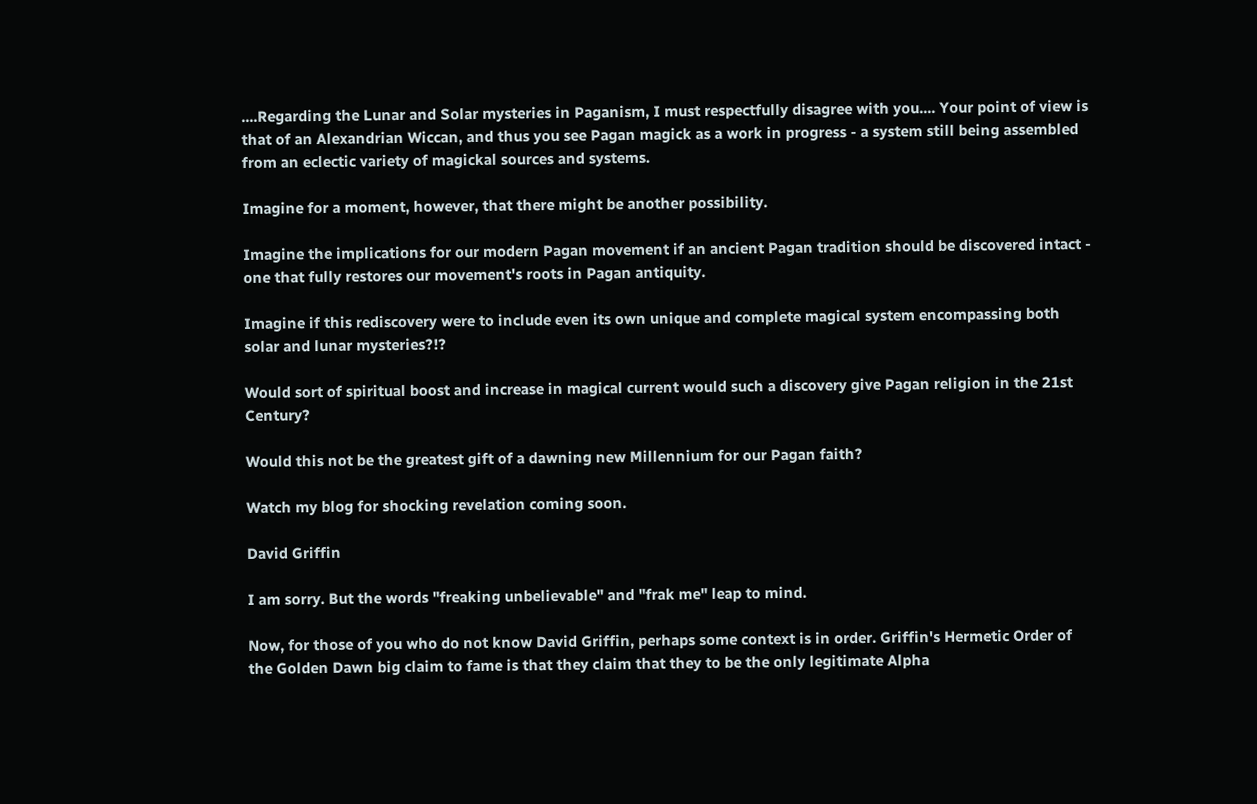....Regarding the Lunar and Solar mysteries in Paganism, I must respectfully disagree with you.... Your point of view is that of an Alexandrian Wiccan, and thus you see Pagan magick as a work in progress - a system still being assembled from an eclectic variety of magickal sources and systems.

Imagine for a moment, however, that there might be another possibility.

Imagine the implications for our modern Pagan movement if an ancient Pagan tradition should be discovered intact - one that fully restores our movement's roots in Pagan antiquity.

Imagine if this rediscovery were to include even its own unique and complete magical system encompassing both solar and lunar mysteries?!?

Would sort of spiritual boost and increase in magical current would such a discovery give Pagan religion in the 21st Century?

Would this not be the greatest gift of a dawning new Millennium for our Pagan faith?

Watch my blog for shocking revelation coming soon.

David Griffin

I am sorry. But the words "freaking unbelievable" and "frak me" leap to mind.

Now, for those of you who do not know David Griffin, perhaps some context is in order. Griffin's Hermetic Order of the Golden Dawn big claim to fame is that they claim that they to be the only legitimate Alpha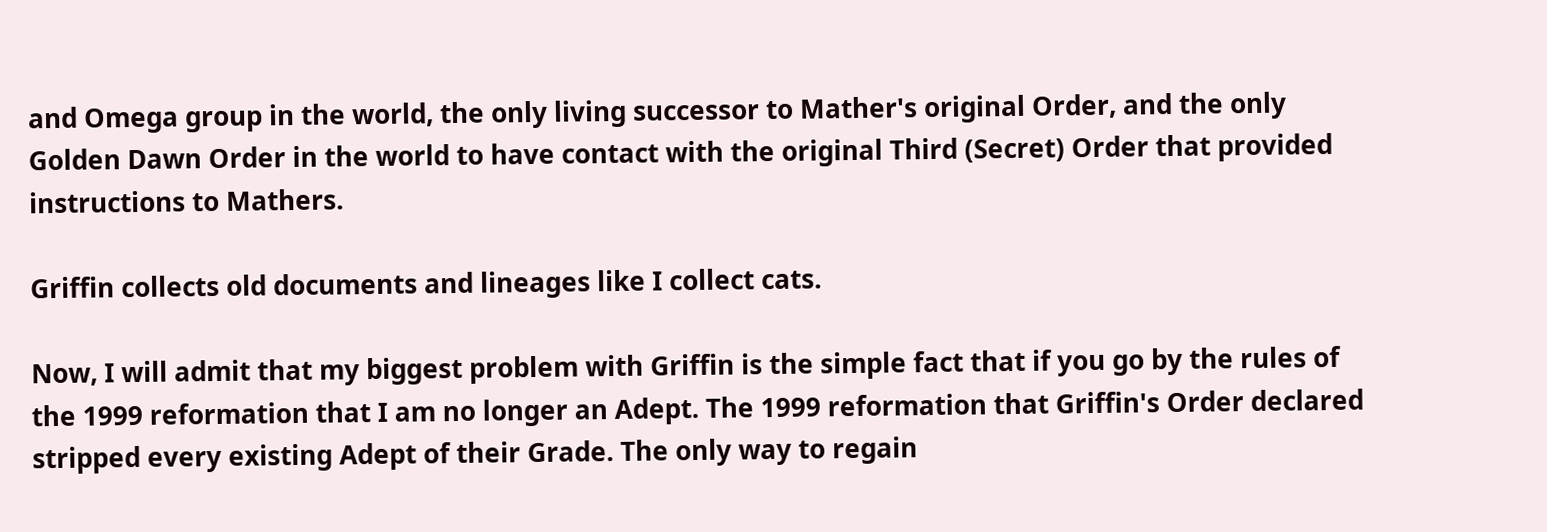and Omega group in the world, the only living successor to Mather's original Order, and the only Golden Dawn Order in the world to have contact with the original Third (Secret) Order that provided instructions to Mathers.

Griffin collects old documents and lineages like I collect cats.

Now, I will admit that my biggest problem with Griffin is the simple fact that if you go by the rules of the 1999 reformation that I am no longer an Adept. The 1999 reformation that Griffin's Order declared stripped every existing Adept of their Grade. The only way to regain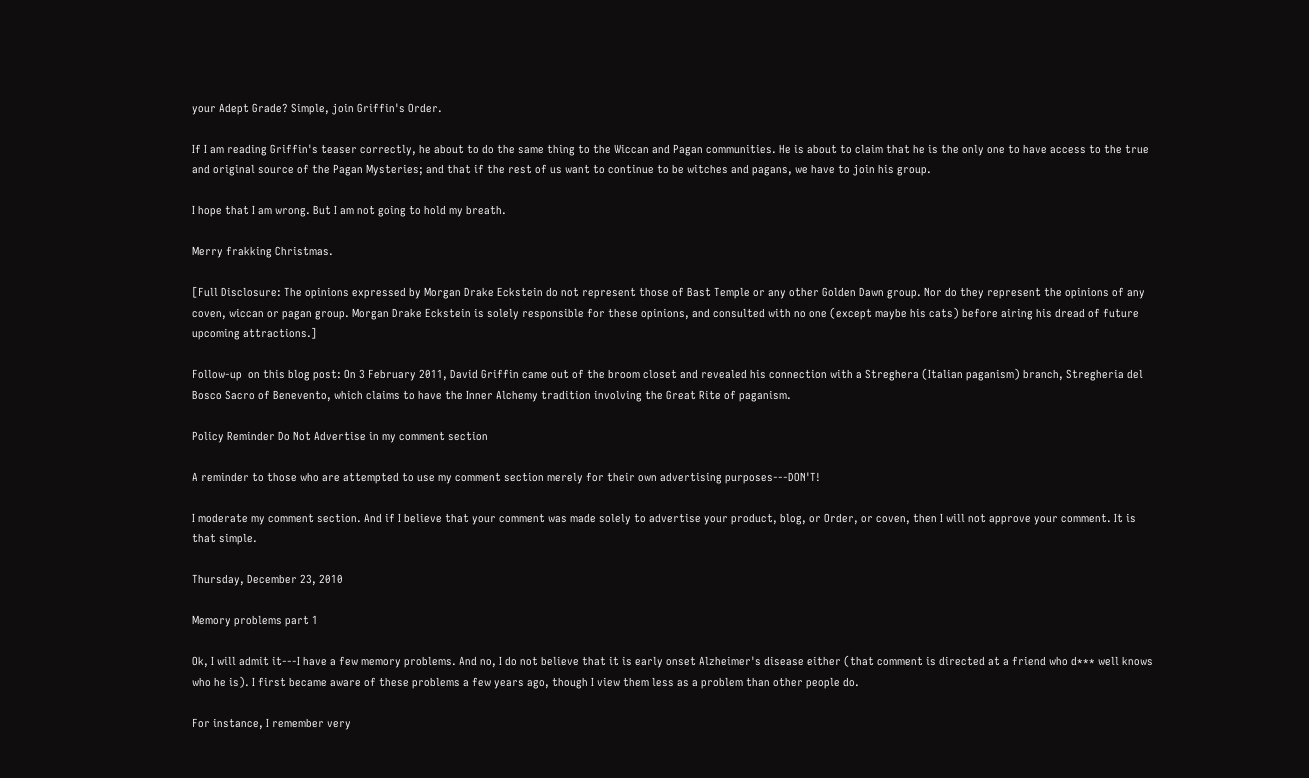your Adept Grade? Simple, join Griffin's Order.

If I am reading Griffin's teaser correctly, he about to do the same thing to the Wiccan and Pagan communities. He is about to claim that he is the only one to have access to the true and original source of the Pagan Mysteries; and that if the rest of us want to continue to be witches and pagans, we have to join his group.

I hope that I am wrong. But I am not going to hold my breath.

Merry frakking Christmas.

[Full Disclosure: The opinions expressed by Morgan Drake Eckstein do not represent those of Bast Temple or any other Golden Dawn group. Nor do they represent the opinions of any coven, wiccan or pagan group. Morgan Drake Eckstein is solely responsible for these opinions, and consulted with no one (except maybe his cats) before airing his dread of future upcoming attractions.]

Follow-up  on this blog post: On 3 February 2011, David Griffin came out of the broom closet and revealed his connection with a Streghera (Italian paganism) branch, Stregheria del Bosco Sacro of Benevento, which claims to have the Inner Alchemy tradition involving the Great Rite of paganism.

Policy Reminder Do Not Advertise in my comment section

A reminder to those who are attempted to use my comment section merely for their own advertising purposes---DON'T!

I moderate my comment section. And if I believe that your comment was made solely to advertise your product, blog, or Order, or coven, then I will not approve your comment. It is that simple.

Thursday, December 23, 2010

Memory problems part 1

Ok, I will admit it---I have a few memory problems. And no, I do not believe that it is early onset Alzheimer's disease either (that comment is directed at a friend who d*** well knows who he is). I first became aware of these problems a few years ago, though I view them less as a problem than other people do.

For instance, I remember very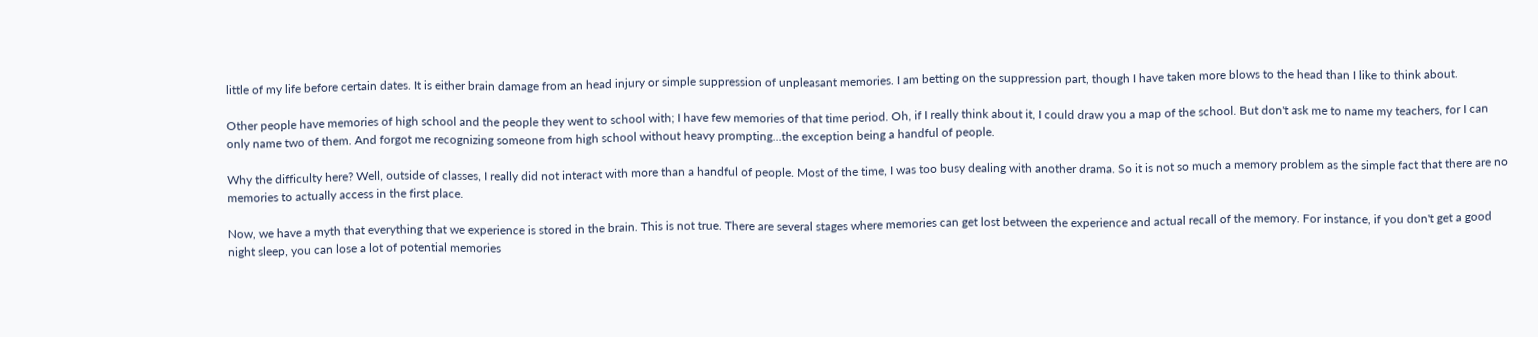little of my life before certain dates. It is either brain damage from an head injury or simple suppression of unpleasant memories. I am betting on the suppression part, though I have taken more blows to the head than I like to think about.

Other people have memories of high school and the people they went to school with; I have few memories of that time period. Oh, if I really think about it, I could draw you a map of the school. But don't ask me to name my teachers, for I can only name two of them. And forgot me recognizing someone from high school without heavy prompting...the exception being a handful of people.

Why the difficulty here? Well, outside of classes, I really did not interact with more than a handful of people. Most of the time, I was too busy dealing with another drama. So it is not so much a memory problem as the simple fact that there are no memories to actually access in the first place.

Now, we have a myth that everything that we experience is stored in the brain. This is not true. There are several stages where memories can get lost between the experience and actual recall of the memory. For instance, if you don't get a good night sleep, you can lose a lot of potential memories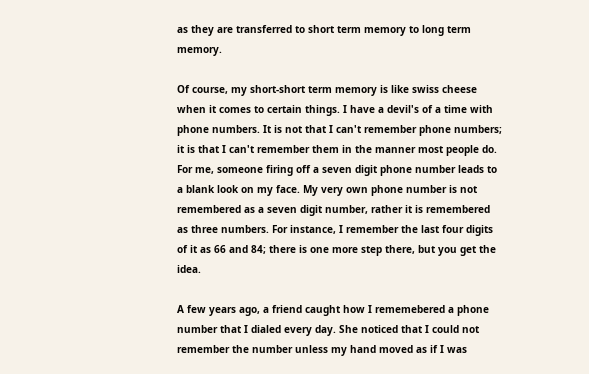as they are transferred to short term memory to long term memory.

Of course, my short-short term memory is like swiss cheese when it comes to certain things. I have a devil's of a time with phone numbers. It is not that I can't remember phone numbers; it is that I can't remember them in the manner most people do. For me, someone firing off a seven digit phone number leads to a blank look on my face. My very own phone number is not remembered as a seven digit number, rather it is remembered as three numbers. For instance, I remember the last four digits of it as 66 and 84; there is one more step there, but you get the idea.

A few years ago, a friend caught how I rememebered a phone number that I dialed every day. She noticed that I could not remember the number unless my hand moved as if I was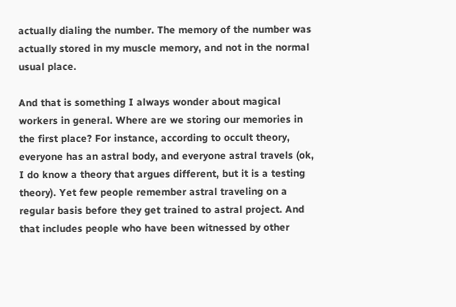actually dialing the number. The memory of the number was actually stored in my muscle memory, and not in the normal usual place.

And that is something I always wonder about magical workers in general. Where are we storing our memories in the first place? For instance, according to occult theory, everyone has an astral body, and everyone astral travels (ok, I do know a theory that argues different, but it is a testing theory). Yet few people remember astral traveling on a regular basis before they get trained to astral project. And that includes people who have been witnessed by other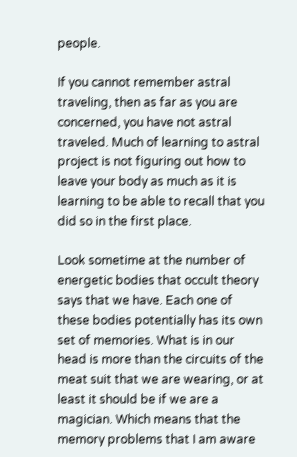people.

If you cannot remember astral traveling, then as far as you are concerned, you have not astral traveled. Much of learning to astral project is not figuring out how to leave your body as much as it is learning to be able to recall that you did so in the first place.

Look sometime at the number of energetic bodies that occult theory says that we have. Each one of these bodies potentially has its own set of memories. What is in our head is more than the circuits of the meat suit that we are wearing, or at least it should be if we are a magician. Which means that the memory problems that I am aware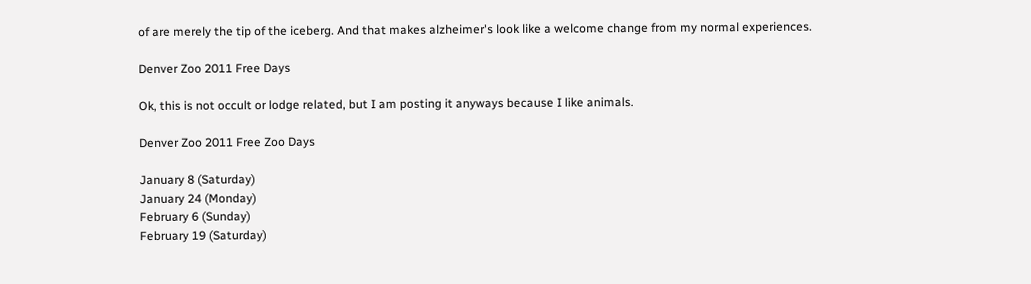of are merely the tip of the iceberg. And that makes alzheimer's look like a welcome change from my normal experiences.

Denver Zoo 2011 Free Days

Ok, this is not occult or lodge related, but I am posting it anyways because I like animals.

Denver Zoo 2011 Free Zoo Days

January 8 (Saturday)
January 24 (Monday)
February 6 (Sunday)
February 19 (Saturday)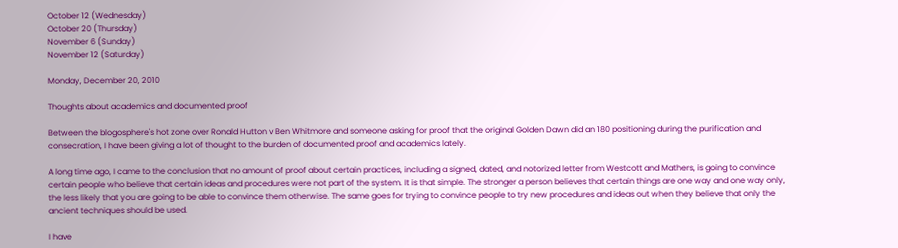October 12 (Wednesday)
October 20 (Thursday)
November 6 (Sunday)
November 12 (Saturday)

Monday, December 20, 2010

Thoughts about academics and documented proof

Between the blogosphere's hot zone over Ronald Hutton v Ben Whitmore and someone asking for proof that the original Golden Dawn did an 180 positioning during the purification and consecration, I have been giving a lot of thought to the burden of documented proof and academics lately.

A long time ago, I came to the conclusion that no amount of proof about certain practices, including a signed, dated, and notorized letter from Westcott and Mathers, is going to convince certain people who believe that certain ideas and procedures were not part of the system. It is that simple. The stronger a person believes that certain things are one way and one way only, the less likely that you are going to be able to convince them otherwise. The same goes for trying to convince people to try new procedures and ideas out when they believe that only the ancient techniques should be used.

I have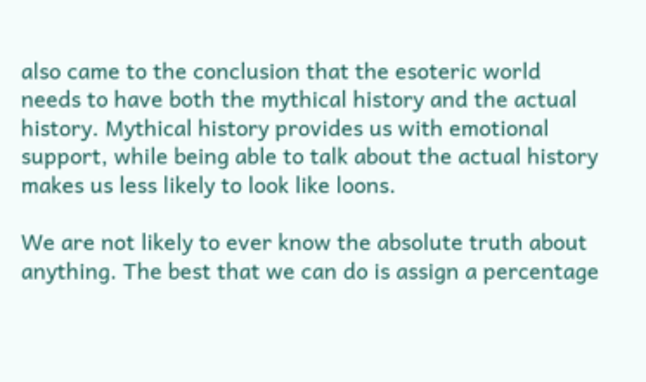also came to the conclusion that the esoteric world needs to have both the mythical history and the actual history. Mythical history provides us with emotional support, while being able to talk about the actual history makes us less likely to look like loons.

We are not likely to ever know the absolute truth about anything. The best that we can do is assign a percentage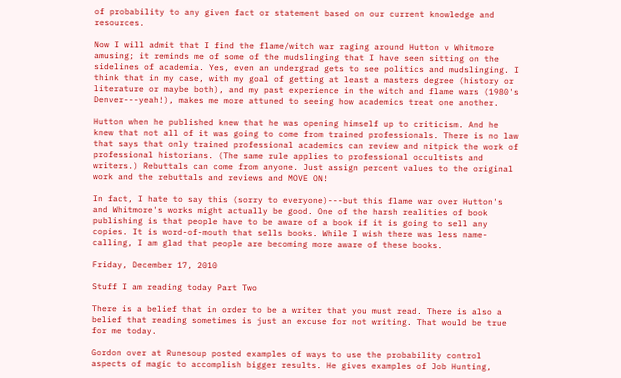of probability to any given fact or statement based on our current knowledge and resources.

Now I will admit that I find the flame/witch war raging around Hutton v Whitmore amusing; it reminds me of some of the mudslinging that I have seen sitting on the sidelines of academia. Yes, even an undergrad gets to see politics and mudslinging. I think that in my case, with my goal of getting at least a masters degree (history or literature or maybe both), and my past experience in the witch and flame wars (1980's Denver---yeah!), makes me more attuned to seeing how academics treat one another.

Hutton when he published knew that he was opening himself up to criticism. And he knew that not all of it was going to come from trained professionals. There is no law that says that only trained professional academics can review and nitpick the work of professional historians. (The same rule applies to professional occultists and writers.) Rebuttals can come from anyone. Just assign percent values to the original work and the rebuttals and reviews and MOVE ON!

In fact, I hate to say this (sorry to everyone)---but this flame war over Hutton's and Whitmore's works might actually be good. One of the harsh realities of book publishing is that people have to be aware of a book if it is going to sell any copies. It is word-of-mouth that sells books. While I wish there was less name-calling, I am glad that people are becoming more aware of these books.

Friday, December 17, 2010

Stuff I am reading today Part Two

There is a belief that in order to be a writer that you must read. There is also a belief that reading sometimes is just an excuse for not writing. That would be true for me today.

Gordon over at Runesoup posted examples of ways to use the probability control aspects of magic to accomplish bigger results. He gives examples of Job Hunting,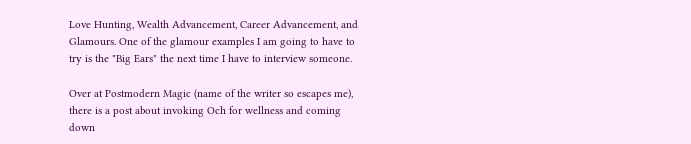Love Hunting, Wealth Advancement, Career Advancement, and Glamours. One of the glamour examples I am going to have to try is the "Big Ears" the next time I have to interview someone.

Over at Postmodern Magic (name of the writer so escapes me), there is a post about invoking Och for wellness and coming down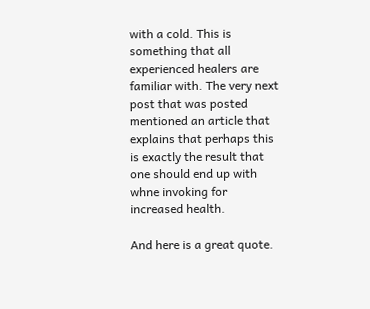with a cold. This is something that all experienced healers are familiar with. The very next post that was posted mentioned an article that explains that perhaps this is exactly the result that one should end up with whne invoking for increased health.

And here is a great quote.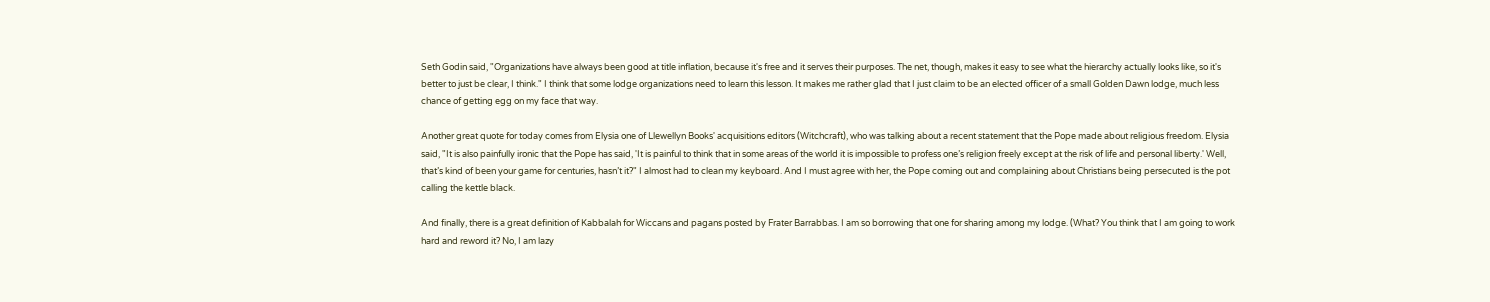Seth Godin said, "Organizations have always been good at title inflation, because it's free and it serves their purposes. The net, though, makes it easy to see what the hierarchy actually looks like, so it's better to just be clear, I think." I think that some lodge organizations need to learn this lesson. It makes me rather glad that I just claim to be an elected officer of a small Golden Dawn lodge, much less chance of getting egg on my face that way.

Another great quote for today comes from Elysia one of Llewellyn Books' acquisitions editors (Witchcraft), who was talking about a recent statement that the Pope made about religious freedom. Elysia said, "It is also painfully ironic that the Pope has said, 'It is painful to think that in some areas of the world it is impossible to profess one’s religion freely except at the risk of life and personal liberty.' Well, that’s kind of been your game for centuries, hasn’t it?" I almost had to clean my keyboard. And I must agree with her, the Pope coming out and complaining about Christians being persecuted is the pot calling the kettle black.

And finally, there is a great definition of Kabbalah for Wiccans and pagans posted by Frater Barrabbas. I am so borrowing that one for sharing among my lodge. (What? You think that I am going to work hard and reword it? No, I am lazy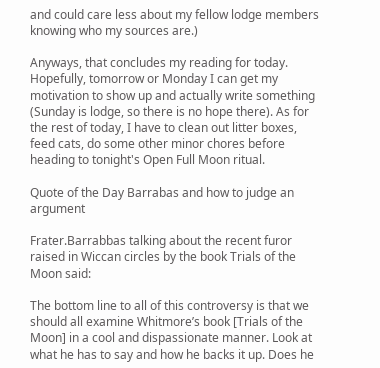and could care less about my fellow lodge members knowing who my sources are.)

Anyways, that concludes my reading for today. Hopefully, tomorrow or Monday I can get my motivation to show up and actually write something (Sunday is lodge, so there is no hope there). As for the rest of today, I have to clean out litter boxes, feed cats, do some other minor chores before heading to tonight's Open Full Moon ritual.

Quote of the Day Barrabas and how to judge an argument

Frater.Barrabbas talking about the recent furor raised in Wiccan circles by the book Trials of the Moon said:

The bottom line to all of this controversy is that we should all examine Whitmore’s book [Trials of the Moon] in a cool and dispassionate manner. Look at what he has to say and how he backs it up. Does he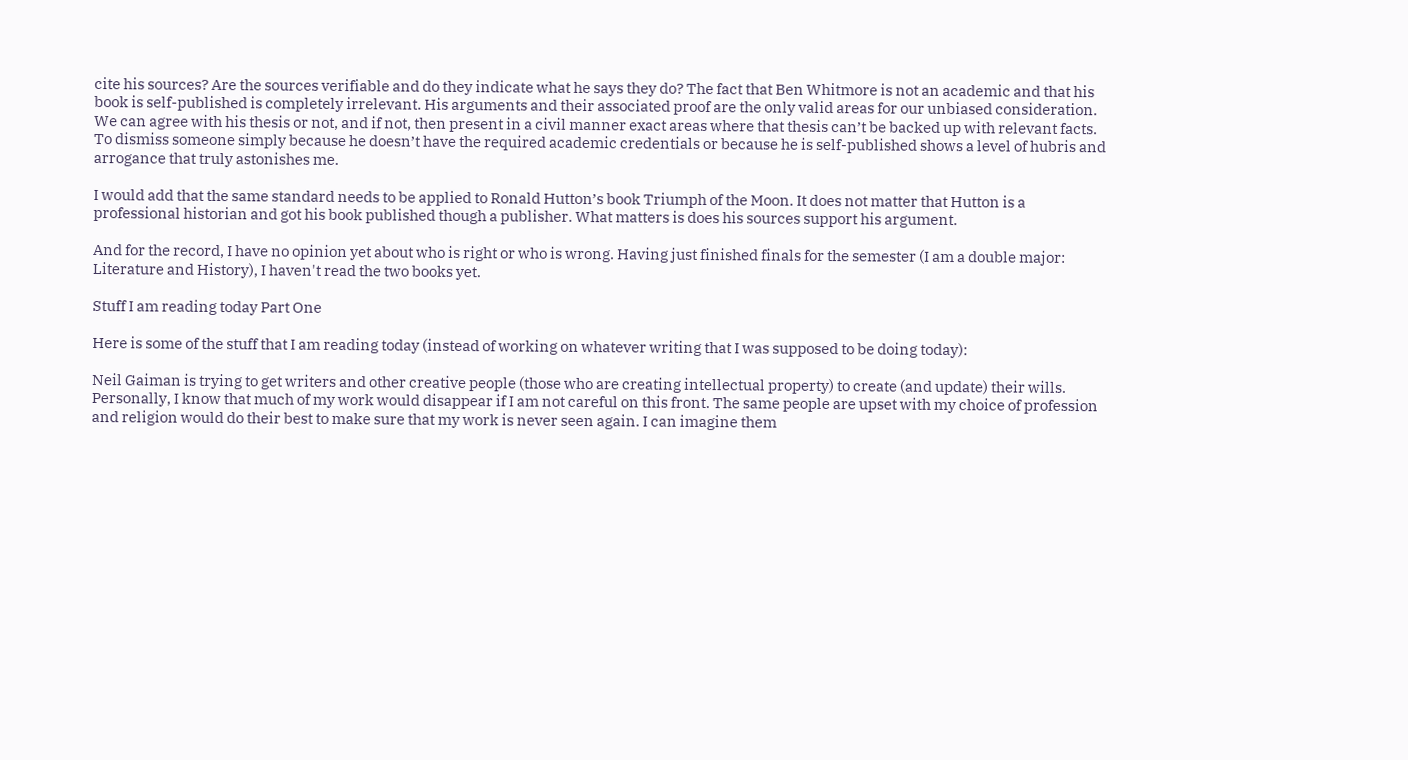cite his sources? Are the sources verifiable and do they indicate what he says they do? The fact that Ben Whitmore is not an academic and that his book is self-published is completely irrelevant. His arguments and their associated proof are the only valid areas for our unbiased consideration. We can agree with his thesis or not, and if not, then present in a civil manner exact areas where that thesis can’t be backed up with relevant facts. To dismiss someone simply because he doesn’t have the required academic credentials or because he is self-published shows a level of hubris and arrogance that truly astonishes me.

I would add that the same standard needs to be applied to Ronald Hutton’s book Triumph of the Moon. It does not matter that Hutton is a professional historian and got his book published though a publisher. What matters is does his sources support his argument.

And for the record, I have no opinion yet about who is right or who is wrong. Having just finished finals for the semester (I am a double major: Literature and History), I haven't read the two books yet.

Stuff I am reading today Part One

Here is some of the stuff that I am reading today (instead of working on whatever writing that I was supposed to be doing today):

Neil Gaiman is trying to get writers and other creative people (those who are creating intellectual property) to create (and update) their wills. Personally, I know that much of my work would disappear if I am not careful on this front. The same people are upset with my choice of profession and religion would do their best to make sure that my work is never seen again. I can imagine them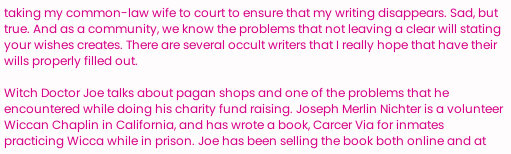taking my common-law wife to court to ensure that my writing disappears. Sad, but true. And as a community, we know the problems that not leaving a clear will stating your wishes creates. There are several occult writers that I really hope that have their wills properly filled out.

Witch Doctor Joe talks about pagan shops and one of the problems that he encountered while doing his charity fund raising. Joseph Merlin Nichter is a volunteer Wiccan Chaplin in California, and has wrote a book, Carcer Via for inmates practicing Wicca while in prison. Joe has been selling the book both online and at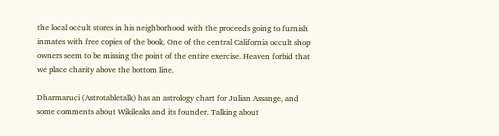the local occult stores in his neighborhood with the proceeds going to furnish inmates with free copies of the book. One of the central California occult shop owners seem to be missing the point of the entire exercise. Heaven forbid that we place charity above the bottom line.

Dharmaruci (Astrotabletalk) has an astrology chart for Julian Assange, and some comments about Wikileaks and its founder. Talking about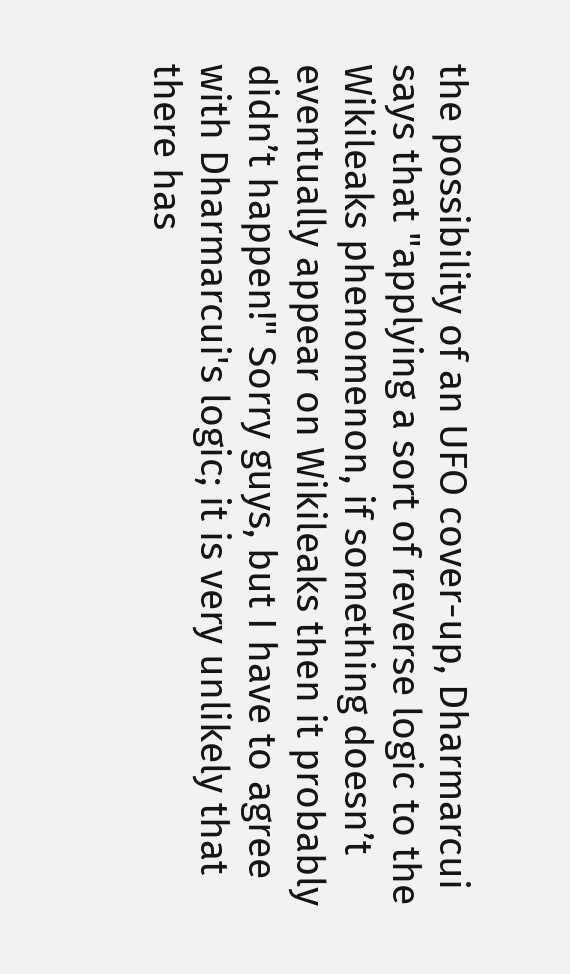the possibility of an UFO cover-up, Dharmarcui says that "applying a sort of reverse logic to the Wikileaks phenomenon, if something doesn’t eventually appear on Wikileaks then it probably didn’t happen!" Sorry guys, but I have to agree with Dharmarcui's logic; it is very unlikely that there has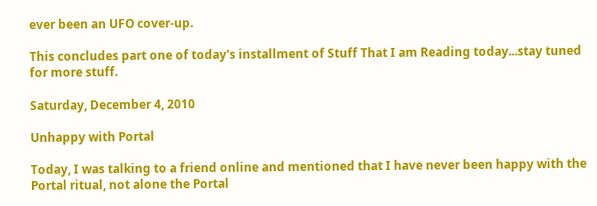ever been an UFO cover-up.

This concludes part one of today's installment of Stuff That I am Reading today...stay tuned for more stuff.

Saturday, December 4, 2010

Unhappy with Portal

Today, I was talking to a friend online and mentioned that I have never been happy with the Portal ritual, not alone the Portal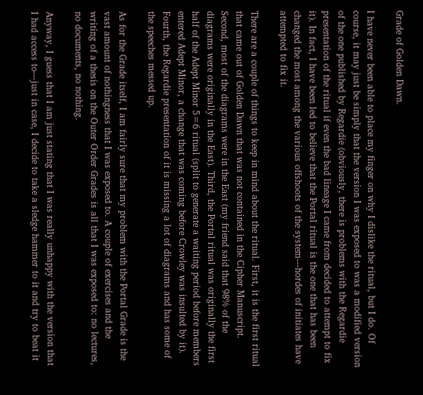Grade of Golden Dawn.

I have never been able to place my finger on why I dislike the ritual, but I do. Of course, it may just be simply that the version I was exposed to was a modified version of the one published by Regardie (obviously, there is problems with the Regardie presentation of the ritual if even the bad lineage I came from decided to attempt to fix it). In fact, I have been led to believe that the Portal ritual is the one that has been changed the most among the various offshoots of the system---hordes of initiates have attempted to fix it.

There are a couple of things to keep in mind about the ritual. First, it is the first ritual that came out of Golden Dawn that was not contained in the Cipher Manuscript. Second, most of the diagrams were in the East (my friend said that 98% of the diagrams were originally in the East). Third, the Portal ritual was originally the first half of the Adept Minor 5=6 ritual (split to generate a waiting period before members entered Adept Minor, a change that was coming before Crowley was insulted by it). Fourth, the Regardie presentation of it is missing a lot of diagrams and has some of the speeches messed up.

As for the Grade itself, I am fairly sure that my problem with the Portal Grade is the vast amount of nothingness that I was exposed to. A couple of exercises and the writing of a thesis on the Outer Order Grades is all that I was exposed to: no lectures, no documents, no nothing.

Anyway, I guess that I am just stating that I was really unhappy with the version that I had access to---just in case, I decide to take a sledge hammer to it and try to beat it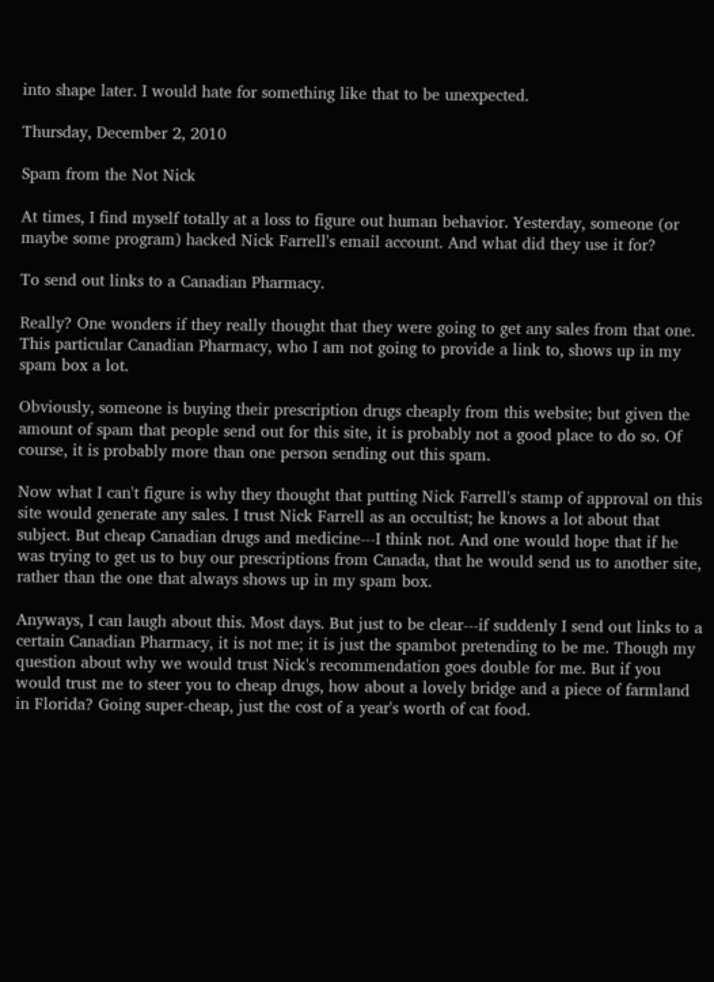into shape later. I would hate for something like that to be unexpected.

Thursday, December 2, 2010

Spam from the Not Nick

At times, I find myself totally at a loss to figure out human behavior. Yesterday, someone (or maybe some program) hacked Nick Farrell's email account. And what did they use it for?

To send out links to a Canadian Pharmacy.

Really? One wonders if they really thought that they were going to get any sales from that one. This particular Canadian Pharmacy, who I am not going to provide a link to, shows up in my spam box a lot.

Obviously, someone is buying their prescription drugs cheaply from this website; but given the amount of spam that people send out for this site, it is probably not a good place to do so. Of course, it is probably more than one person sending out this spam.

Now what I can't figure is why they thought that putting Nick Farrell's stamp of approval on this site would generate any sales. I trust Nick Farrell as an occultist; he knows a lot about that subject. But cheap Canadian drugs and medicine---I think not. And one would hope that if he was trying to get us to buy our prescriptions from Canada, that he would send us to another site, rather than the one that always shows up in my spam box.

Anyways, I can laugh about this. Most days. But just to be clear---if suddenly I send out links to a certain Canadian Pharmacy, it is not me; it is just the spambot pretending to be me. Though my question about why we would trust Nick's recommendation goes double for me. But if you would trust me to steer you to cheap drugs, how about a lovely bridge and a piece of farmland in Florida? Going super-cheap, just the cost of a year's worth of cat food.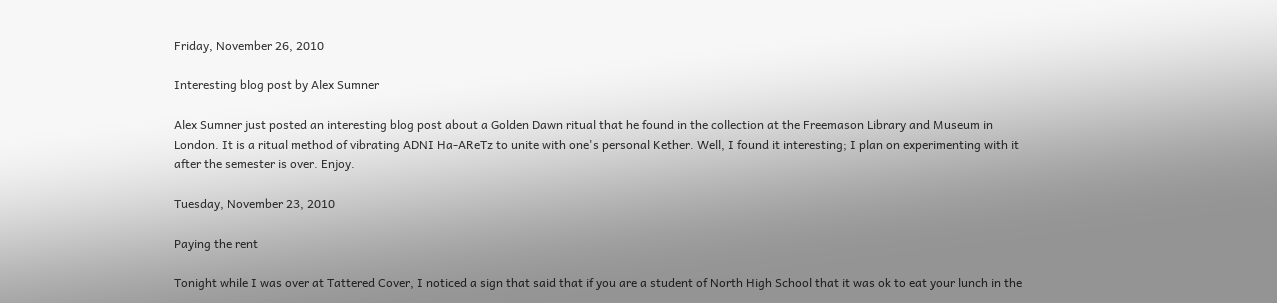Friday, November 26, 2010

Interesting blog post by Alex Sumner

Alex Sumner just posted an interesting blog post about a Golden Dawn ritual that he found in the collection at the Freemason Library and Museum in London. It is a ritual method of vibrating ADNI Ha-AReTz to unite with one's personal Kether. Well, I found it interesting; I plan on experimenting with it after the semester is over. Enjoy.

Tuesday, November 23, 2010

Paying the rent

Tonight while I was over at Tattered Cover, I noticed a sign that said that if you are a student of North High School that it was ok to eat your lunch in the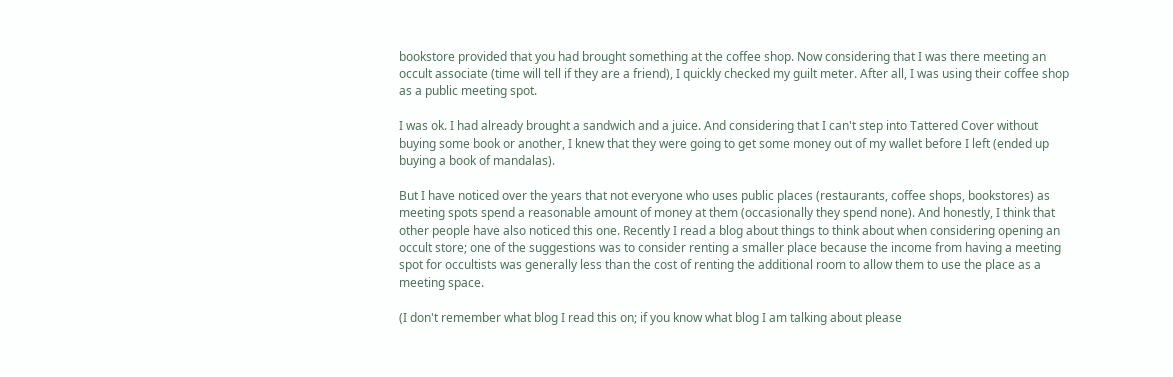bookstore provided that you had brought something at the coffee shop. Now considering that I was there meeting an occult associate (time will tell if they are a friend), I quickly checked my guilt meter. After all, I was using their coffee shop as a public meeting spot.

I was ok. I had already brought a sandwich and a juice. And considering that I can't step into Tattered Cover without buying some book or another, I knew that they were going to get some money out of my wallet before I left (ended up buying a book of mandalas).

But I have noticed over the years that not everyone who uses public places (restaurants, coffee shops, bookstores) as meeting spots spend a reasonable amount of money at them (occasionally they spend none). And honestly, I think that other people have also noticed this one. Recently I read a blog about things to think about when considering opening an occult store; one of the suggestions was to consider renting a smaller place because the income from having a meeting spot for occultists was generally less than the cost of renting the additional room to allow them to use the place as a meeting space.

(I don't remember what blog I read this on; if you know what blog I am talking about please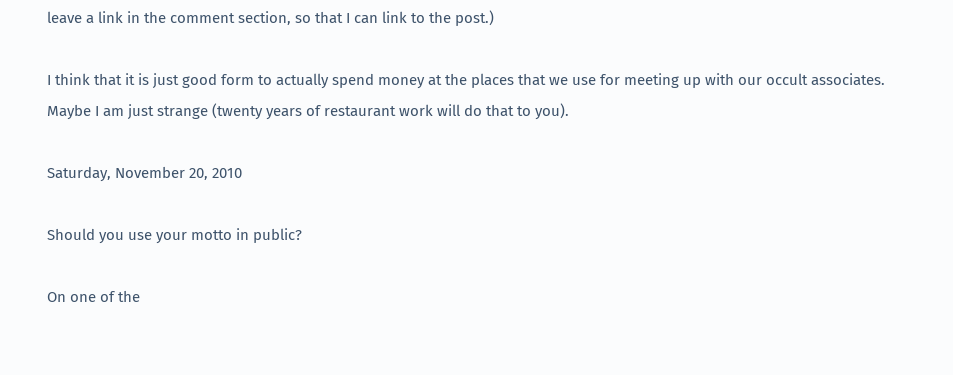leave a link in the comment section, so that I can link to the post.)

I think that it is just good form to actually spend money at the places that we use for meeting up with our occult associates. Maybe I am just strange (twenty years of restaurant work will do that to you).

Saturday, November 20, 2010

Should you use your motto in public?

On one of the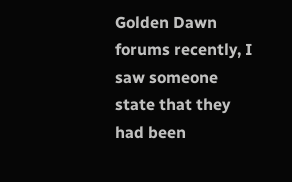Golden Dawn forums recently, I saw someone state that they had been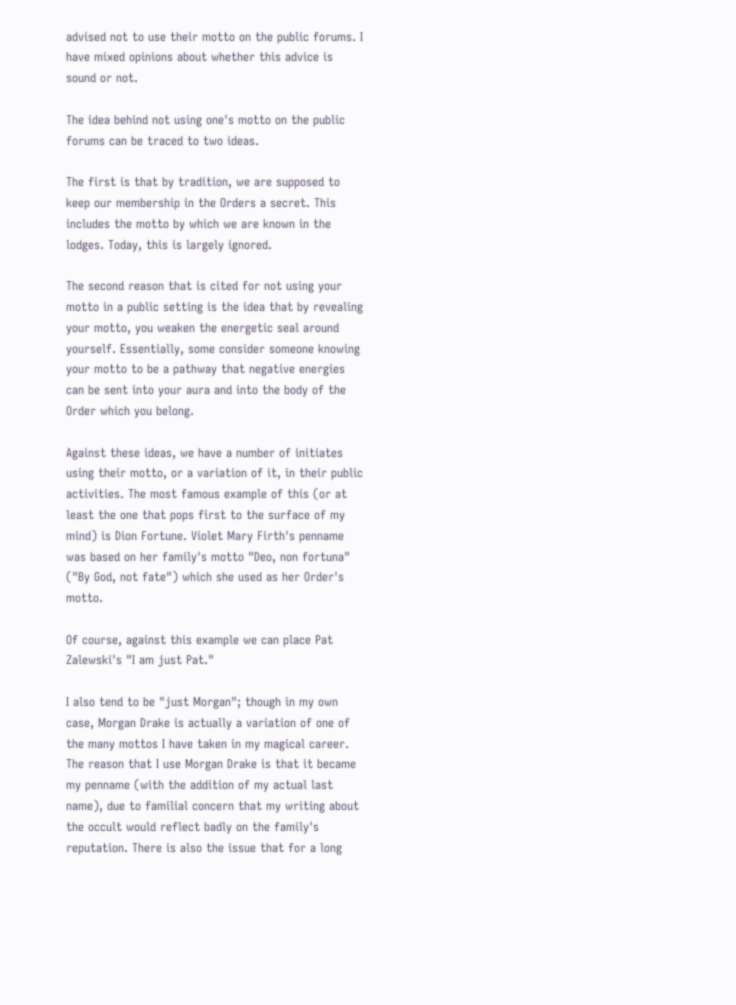advised not to use their motto on the public forums. I have mixed opinions about whether this advice is sound or not.

The idea behind not using one's motto on the public forums can be traced to two ideas.

The first is that by tradition, we are supposed to keep our membership in the Orders a secret. This includes the motto by which we are known in the lodges. Today, this is largely ignored.

The second reason that is cited for not using your motto in a public setting is the idea that by revealing your motto, you weaken the energetic seal around yourself. Essentially, some consider someone knowing your motto to be a pathway that negative energies can be sent into your aura and into the body of the Order which you belong.

Against these ideas, we have a number of initiates using their motto, or a variation of it, in their public activities. The most famous example of this (or at least the one that pops first to the surface of my mind) is Dion Fortune. Violet Mary Firth's penname was based on her family's motto "Deo, non fortuna" ("By God, not fate") which she used as her Order's motto.

Of course, against this example we can place Pat Zalewski's "I am just Pat."

I also tend to be "just Morgan"; though in my own case, Morgan Drake is actually a variation of one of the many mottos I have taken in my magical career. The reason that I use Morgan Drake is that it became my penname (with the addition of my actual last name), due to familial concern that my writing about the occult would reflect badly on the family's reputation. There is also the issue that for a long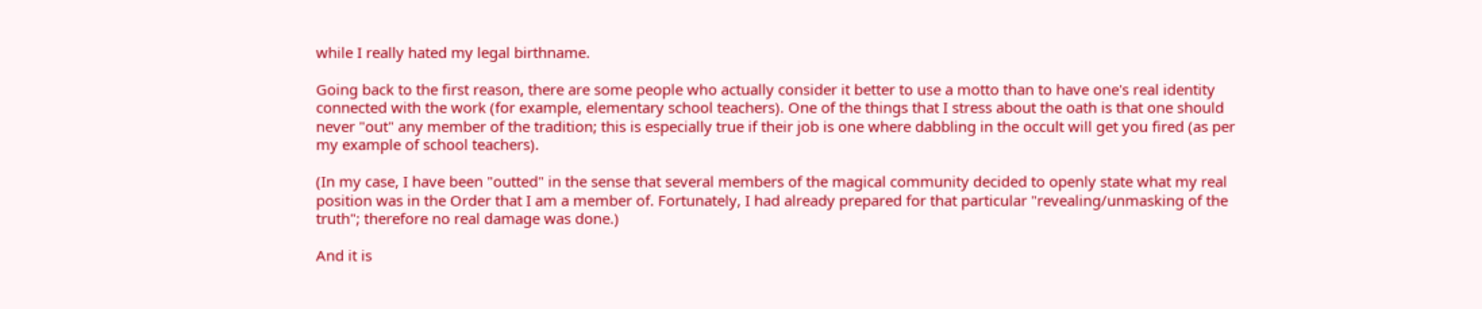while I really hated my legal birthname.

Going back to the first reason, there are some people who actually consider it better to use a motto than to have one's real identity connected with the work (for example, elementary school teachers). One of the things that I stress about the oath is that one should never "out" any member of the tradition; this is especially true if their job is one where dabbling in the occult will get you fired (as per my example of school teachers).

(In my case, I have been "outted" in the sense that several members of the magical community decided to openly state what my real position was in the Order that I am a member of. Fortunately, I had already prepared for that particular "revealing/unmasking of the truth"; therefore no real damage was done.)

And it is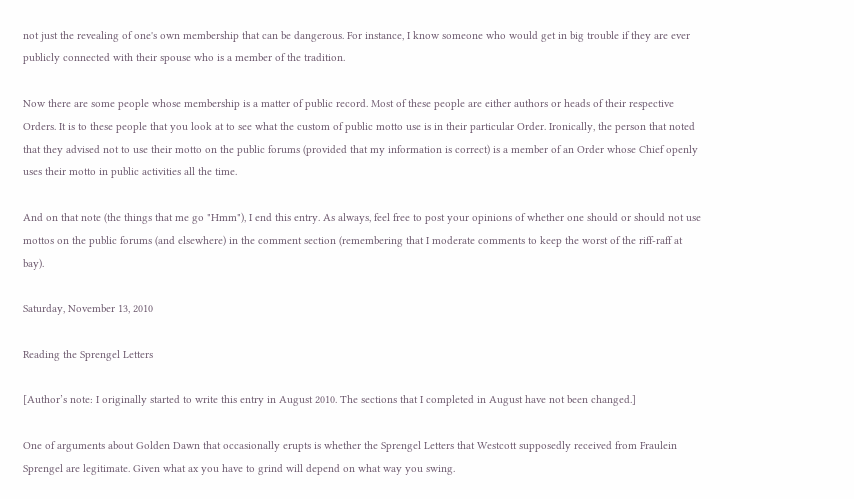not just the revealing of one's own membership that can be dangerous. For instance, I know someone who would get in big trouble if they are ever publicly connected with their spouse who is a member of the tradition.

Now there are some people whose membership is a matter of public record. Most of these people are either authors or heads of their respective Orders. It is to these people that you look at to see what the custom of public motto use is in their particular Order. Ironically, the person that noted that they advised not to use their motto on the public forums (provided that my information is correct) is a member of an Order whose Chief openly uses their motto in public activities all the time.

And on that note (the things that me go "Hmm"), I end this entry. As always, feel free to post your opinions of whether one should or should not use mottos on the public forums (and elsewhere) in the comment section (remembering that I moderate comments to keep the worst of the riff-raff at bay).

Saturday, November 13, 2010

Reading the Sprengel Letters

[Author’s note: I originally started to write this entry in August 2010. The sections that I completed in August have not been changed.]

One of arguments about Golden Dawn that occasionally erupts is whether the Sprengel Letters that Westcott supposedly received from Fraulein Sprengel are legitimate. Given what ax you have to grind will depend on what way you swing.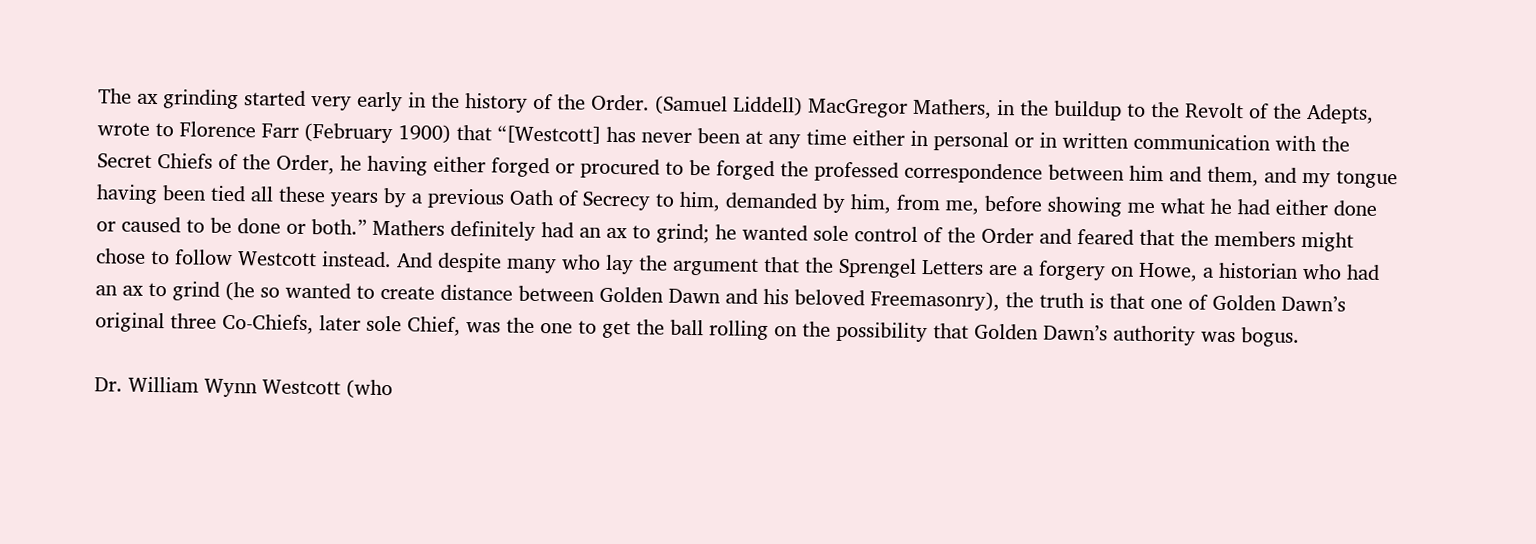The ax grinding started very early in the history of the Order. (Samuel Liddell) MacGregor Mathers, in the buildup to the Revolt of the Adepts, wrote to Florence Farr (February 1900) that “[Westcott] has never been at any time either in personal or in written communication with the Secret Chiefs of the Order, he having either forged or procured to be forged the professed correspondence between him and them, and my tongue having been tied all these years by a previous Oath of Secrecy to him, demanded by him, from me, before showing me what he had either done or caused to be done or both.” Mathers definitely had an ax to grind; he wanted sole control of the Order and feared that the members might chose to follow Westcott instead. And despite many who lay the argument that the Sprengel Letters are a forgery on Howe, a historian who had an ax to grind (he so wanted to create distance between Golden Dawn and his beloved Freemasonry), the truth is that one of Golden Dawn’s original three Co-Chiefs, later sole Chief, was the one to get the ball rolling on the possibility that Golden Dawn’s authority was bogus.

Dr. William Wynn Westcott (who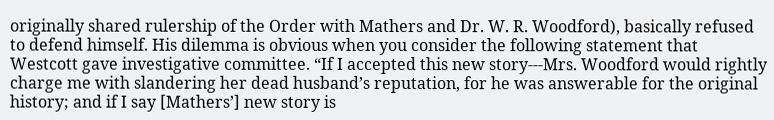originally shared rulership of the Order with Mathers and Dr. W. R. Woodford), basically refused to defend himself. His dilemma is obvious when you consider the following statement that Westcott gave investigative committee. “If I accepted this new story---Mrs. Woodford would rightly charge me with slandering her dead husband’s reputation, for he was answerable for the original history; and if I say [Mathers’] new story is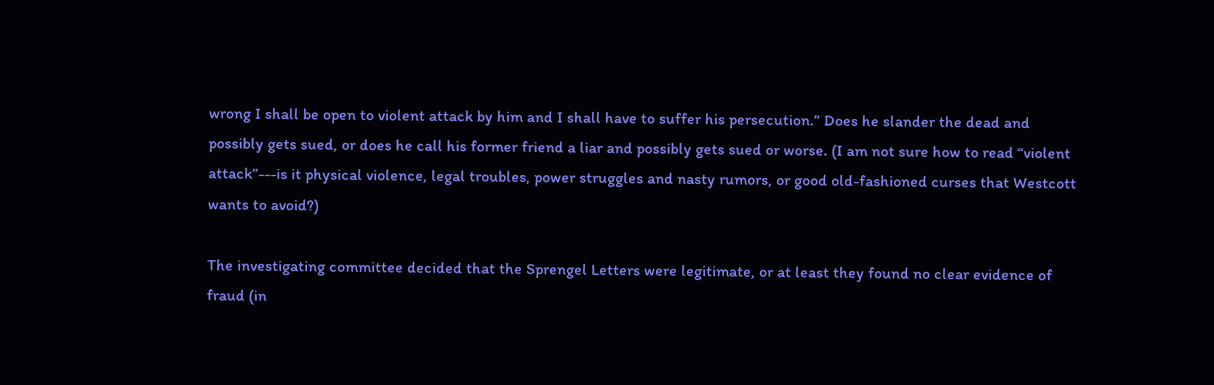wrong I shall be open to violent attack by him and I shall have to suffer his persecution.” Does he slander the dead and possibly gets sued, or does he call his former friend a liar and possibly gets sued or worse. (I am not sure how to read “violent attack”---is it physical violence, legal troubles, power struggles and nasty rumors, or good old-fashioned curses that Westcott wants to avoid?)

The investigating committee decided that the Sprengel Letters were legitimate, or at least they found no clear evidence of fraud (in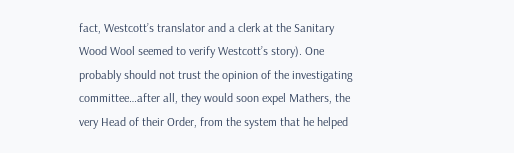fact, Westcott’s translator and a clerk at the Sanitary Wood Wool seemed to verify Westcott’s story). One probably should not trust the opinion of the investigating committee…after all, they would soon expel Mathers, the very Head of their Order, from the system that he helped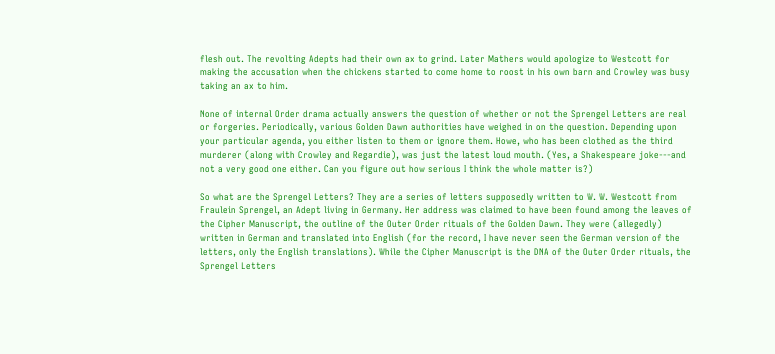flesh out. The revolting Adepts had their own ax to grind. Later Mathers would apologize to Westcott for making the accusation when the chickens started to come home to roost in his own barn and Crowley was busy taking an ax to him.

None of internal Order drama actually answers the question of whether or not the Sprengel Letters are real or forgeries. Periodically, various Golden Dawn authorities have weighed in on the question. Depending upon your particular agenda, you either listen to them or ignore them. Howe, who has been clothed as the third murderer (along with Crowley and Regardie), was just the latest loud mouth. (Yes, a Shakespeare joke---and not a very good one either. Can you figure out how serious I think the whole matter is?)

So what are the Sprengel Letters? They are a series of letters supposedly written to W. W. Westcott from Fraulein Sprengel, an Adept living in Germany. Her address was claimed to have been found among the leaves of the Cipher Manuscript, the outline of the Outer Order rituals of the Golden Dawn. They were (allegedly) written in German and translated into English (for the record, I have never seen the German version of the letters, only the English translations). While the Cipher Manuscript is the DNA of the Outer Order rituals, the Sprengel Letters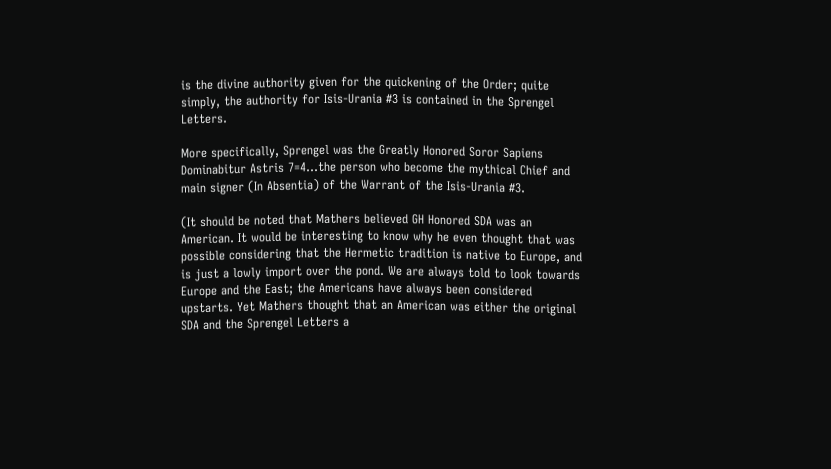is the divine authority given for the quickening of the Order; quite simply, the authority for Isis-Urania #3 is contained in the Sprengel Letters.

More specifically, Sprengel was the Greatly Honored Soror Sapiens Dominabitur Astris 7=4…the person who become the mythical Chief and main signer (In Absentia) of the Warrant of the Isis-Urania #3.

(It should be noted that Mathers believed GH Honored SDA was an American. It would be interesting to know why he even thought that was possible considering that the Hermetic tradition is native to Europe, and is just a lowly import over the pond. We are always told to look towards Europe and the East; the Americans have always been considered upstarts. Yet Mathers thought that an American was either the original SDA and the Sprengel Letters a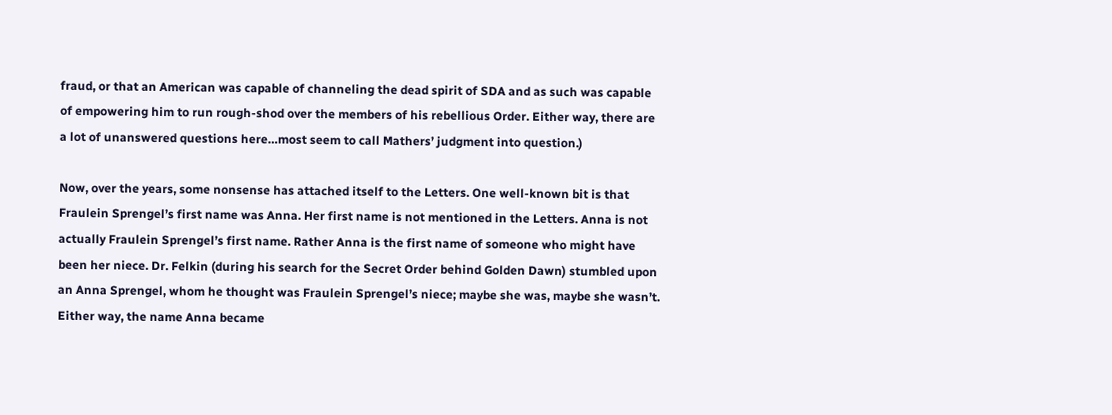fraud, or that an American was capable of channeling the dead spirit of SDA and as such was capable of empowering him to run rough-shod over the members of his rebellious Order. Either way, there are a lot of unanswered questions here…most seem to call Mathers’ judgment into question.)

Now, over the years, some nonsense has attached itself to the Letters. One well-known bit is that Fraulein Sprengel’s first name was Anna. Her first name is not mentioned in the Letters. Anna is not actually Fraulein Sprengel’s first name. Rather Anna is the first name of someone who might have been her niece. Dr. Felkin (during his search for the Secret Order behind Golden Dawn) stumbled upon an Anna Sprengel, whom he thought was Fraulein Sprengel’s niece; maybe she was, maybe she wasn’t. Either way, the name Anna became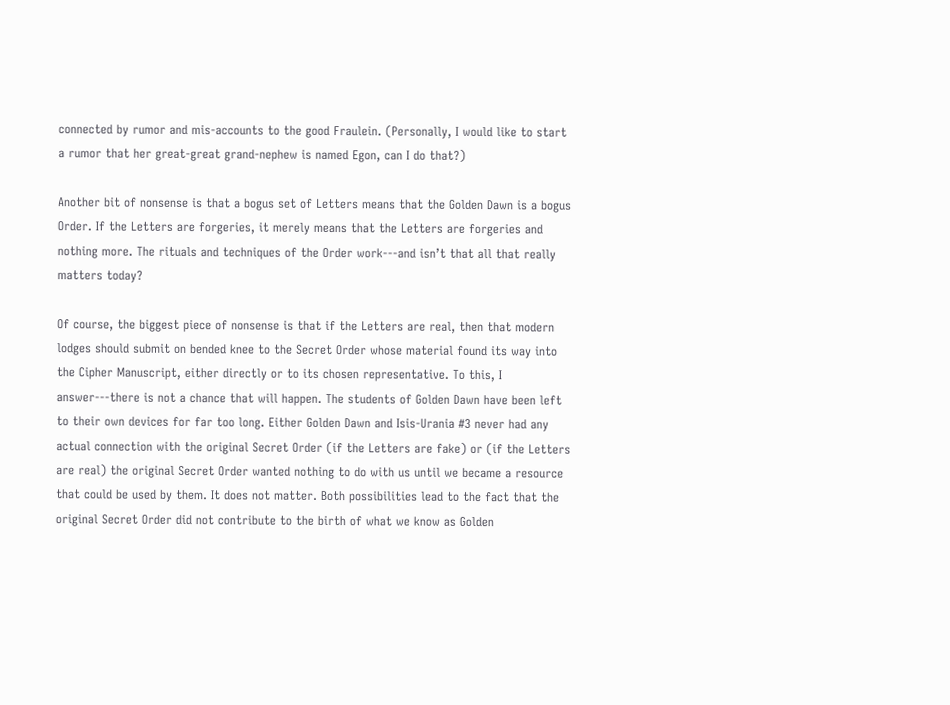connected by rumor and mis-accounts to the good Fraulein. (Personally, I would like to start a rumor that her great-great grand-nephew is named Egon, can I do that?)

Another bit of nonsense is that a bogus set of Letters means that the Golden Dawn is a bogus Order. If the Letters are forgeries, it merely means that the Letters are forgeries and nothing more. The rituals and techniques of the Order work---and isn’t that all that really matters today?

Of course, the biggest piece of nonsense is that if the Letters are real, then that modern lodges should submit on bended knee to the Secret Order whose material found its way into the Cipher Manuscript, either directly or to its chosen representative. To this, I answer---there is not a chance that will happen. The students of Golden Dawn have been left to their own devices for far too long. Either Golden Dawn and Isis-Urania #3 never had any actual connection with the original Secret Order (if the Letters are fake) or (if the Letters are real) the original Secret Order wanted nothing to do with us until we became a resource that could be used by them. It does not matter. Both possibilities lead to the fact that the original Secret Order did not contribute to the birth of what we know as Golden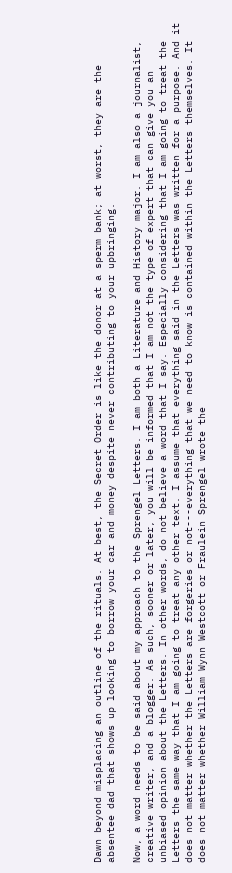Dawn beyond misplacing an outline of the rituals. At best, the Secret Order is like the donor at a sperm bank; at worst, they are the absentee dad that shows up looking to borrow your car and money despite never contributing to your upbringing.

Now, a word needs to be said about my approach to the Sprengel Letters. I am both a Literature and History major. I am also a journalist, creative writer, and a blogger. As such, sooner or later, you will be informed that I am not the type of expert that can give you an unbiased opinion about the Letters. In other words, do not believe a word that I say. Especially considering that I am going to treat the Letters the same way that I am going to treat any other text. I assume that everything said in the Letters was written for a purpose. And it does not matter whether the Letters are forgeries or not---everything that we need to know is contained within the Letters themselves. It does not matter whether William Wynn Westcott or Fraulein Sprengel wrote the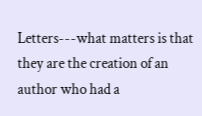Letters---what matters is that they are the creation of an author who had a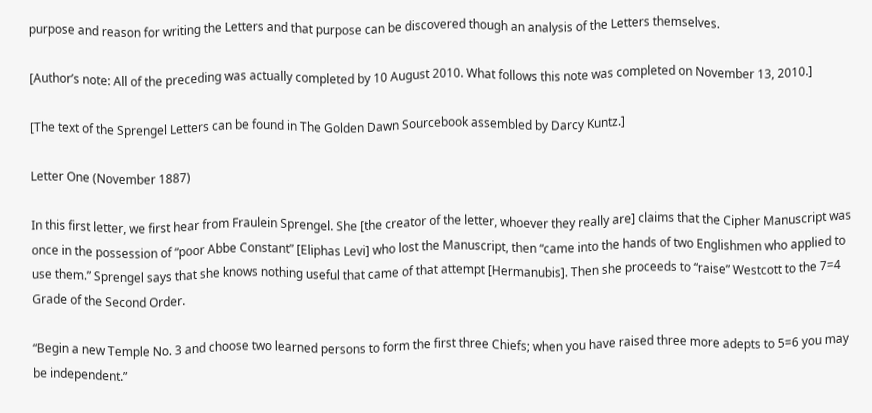purpose and reason for writing the Letters and that purpose can be discovered though an analysis of the Letters themselves.

[Author’s note: All of the preceding was actually completed by 10 August 2010. What follows this note was completed on November 13, 2010.]

[The text of the Sprengel Letters can be found in The Golden Dawn Sourcebook assembled by Darcy Kuntz.]

Letter One (November 1887)

In this first letter, we first hear from Fraulein Sprengel. She [the creator of the letter, whoever they really are] claims that the Cipher Manuscript was once in the possession of “poor Abbe Constant” [Eliphas Levi] who lost the Manuscript, then “came into the hands of two Englishmen who applied to use them.” Sprengel says that she knows nothing useful that came of that attempt [Hermanubis]. Then she proceeds to “raise” Westcott to the 7=4 Grade of the Second Order.

“Begin a new Temple No. 3 and choose two learned persons to form the first three Chiefs; when you have raised three more adepts to 5=6 you may be independent.”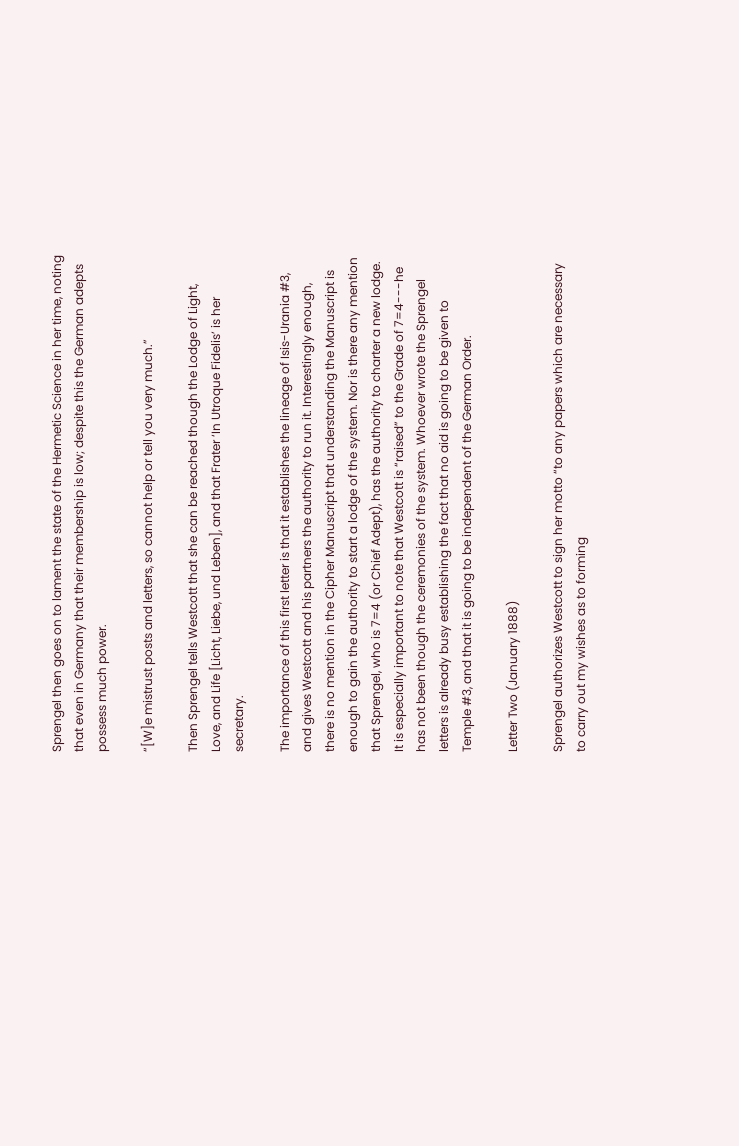Sprengel then goes on to lament the state of the Hermetic Science in her time, noting that even in Germany that their membership is low; despite this the German adepts possess much power.

“[W]e mistrust posts and letters, so cannot help or tell you very much.”

Then Sprengel tells Westcott that she can be reached though the Lodge of Light, Love, and Life [Licht, Liebe, und Leben], and that Frater ‘In Utroque Fidelis’ is her secretary.

The importance of this first letter is that it establishes the lineage of Isis-Urania #3, and gives Westcott and his partners the authority to run it. Interestingly enough, there is no mention in the Cipher Manuscript that understanding the Manuscript is enough to gain the authority to start a lodge of the system. Nor is there any mention that Sprengel, who is 7=4 (or Chief Adept), has the authority to charter a new lodge. It is especially important to note that Westcott is “raised” to the Grade of 7=4---he has not been though the ceremonies of the system. Whoever wrote the Sprengel letters is already busy establishing the fact that no aid is going to be given to Temple #3, and that it is going to be independent of the German Order.

Letter Two (January 1888)

Sprengel authorizes Westcott to sign her motto “to any papers which are necessary to carry out my wishes as to forming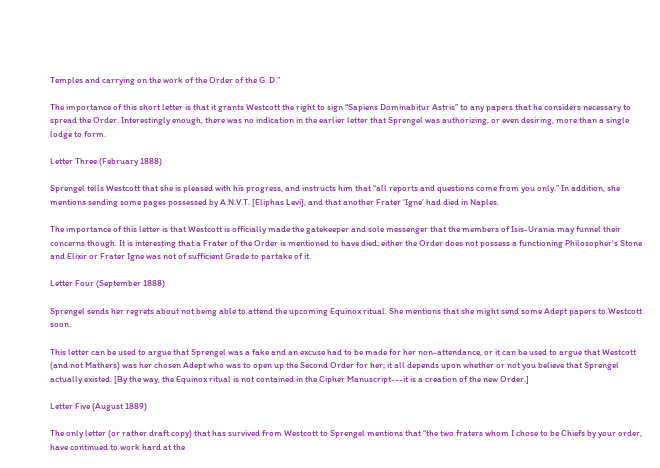Temples and carrying on the work of the Order of the G. D.”

The importance of this short letter is that it grants Westcott the right to sign “Sapiens Dominabitur Astris” to any papers that he considers necessary to spread the Order. Interestingly enough, there was no indication in the earlier letter that Sprengel was authorizing, or even desiring, more than a single lodge to form.

Letter Three (February 1888)

Sprengel tells Westcott that she is pleased with his progress, and instructs him that “all reports and questions come from you only.” In addition, she mentions sending some pages possessed by A.N.V.T. [Eliphas Levi], and that another Frater ‘Igne’ had died in Naples.

The importance of this letter is that Westcott is officially made the gatekeeper and sole messenger that the members of Isis-Urania may funnel their concerns though. It is interesting that a Frater of the Order is mentioned to have died; either the Order does not possess a functioning Philosopher’s Stone and Elixir or Frater Igne was not of sufficient Grade to partake of it.

Letter Four (September 1888)

Sprengel sends her regrets about not being able to attend the upcoming Equinox ritual. She mentions that she might send some Adept papers to Westcott soon.

This letter can be used to argue that Sprengel was a fake and an excuse had to be made for her non-attendance, or it can be used to argue that Westcott (and not Mathers) was her chosen Adept who was to open up the Second Order for her; it all depends upon whether or not you believe that Sprengel actually existed. [By the way, the Equinox ritual is not contained in the Cipher Manuscript---it is a creation of the new Order.]

Letter Five (August 1889)

The only letter (or rather draft copy) that has survived from Westcott to Sprengel mentions that “the two fraters whom I chose to be Chiefs by your order, have continued to work hard at the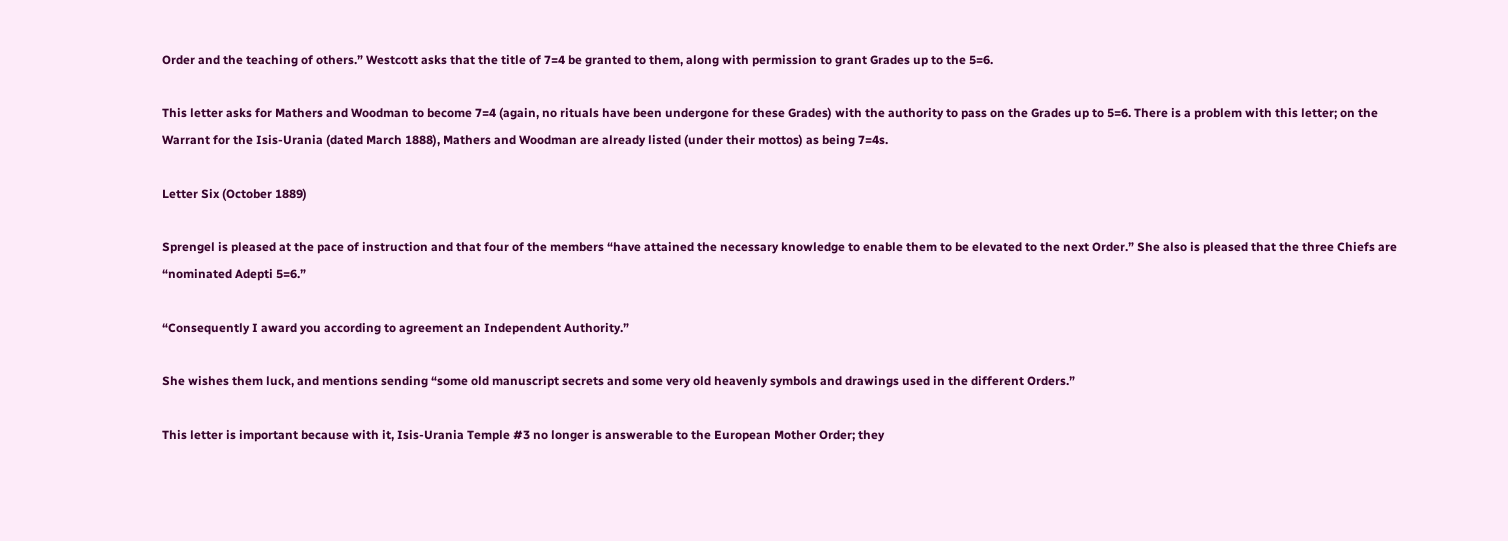Order and the teaching of others.” Westcott asks that the title of 7=4 be granted to them, along with permission to grant Grades up to the 5=6.

This letter asks for Mathers and Woodman to become 7=4 (again, no rituals have been undergone for these Grades) with the authority to pass on the Grades up to 5=6. There is a problem with this letter; on the Warrant for the Isis-Urania (dated March 1888), Mathers and Woodman are already listed (under their mottos) as being 7=4s.

Letter Six (October 1889)

Sprengel is pleased at the pace of instruction and that four of the members “have attained the necessary knowledge to enable them to be elevated to the next Order.” She also is pleased that the three Chiefs are “nominated Adepti 5=6.”

“Consequently I award you according to agreement an Independent Authority.”

She wishes them luck, and mentions sending “some old manuscript secrets and some very old heavenly symbols and drawings used in the different Orders.”

This letter is important because with it, Isis-Urania Temple #3 no longer is answerable to the European Mother Order; they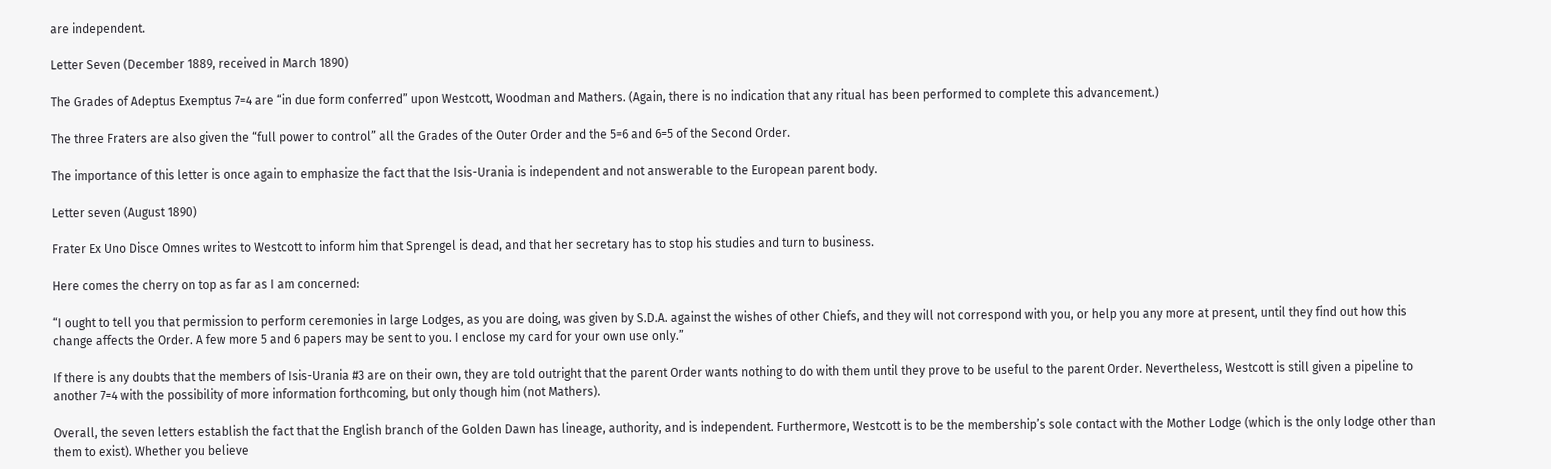are independent.

Letter Seven (December 1889, received in March 1890)

The Grades of Adeptus Exemptus 7=4 are “in due form conferred” upon Westcott, Woodman and Mathers. (Again, there is no indication that any ritual has been performed to complete this advancement.)

The three Fraters are also given the “full power to control” all the Grades of the Outer Order and the 5=6 and 6=5 of the Second Order.

The importance of this letter is once again to emphasize the fact that the Isis-Urania is independent and not answerable to the European parent body.

Letter seven (August 1890)

Frater Ex Uno Disce Omnes writes to Westcott to inform him that Sprengel is dead, and that her secretary has to stop his studies and turn to business.

Here comes the cherry on top as far as I am concerned:

“I ought to tell you that permission to perform ceremonies in large Lodges, as you are doing, was given by S.D.A. against the wishes of other Chiefs, and they will not correspond with you, or help you any more at present, until they find out how this change affects the Order. A few more 5 and 6 papers may be sent to you. I enclose my card for your own use only.”

If there is any doubts that the members of Isis-Urania #3 are on their own, they are told outright that the parent Order wants nothing to do with them until they prove to be useful to the parent Order. Nevertheless, Westcott is still given a pipeline to another 7=4 with the possibility of more information forthcoming, but only though him (not Mathers).

Overall, the seven letters establish the fact that the English branch of the Golden Dawn has lineage, authority, and is independent. Furthermore, Westcott is to be the membership’s sole contact with the Mother Lodge (which is the only lodge other than them to exist). Whether you believe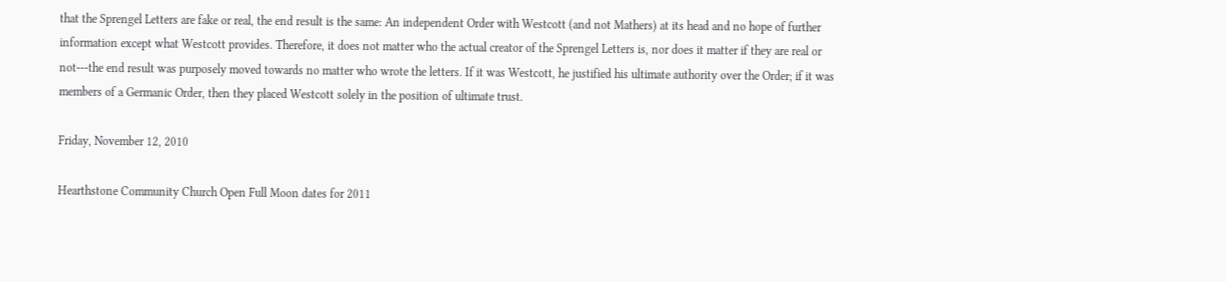that the Sprengel Letters are fake or real, the end result is the same: An independent Order with Westcott (and not Mathers) at its head and no hope of further information except what Westcott provides. Therefore, it does not matter who the actual creator of the Sprengel Letters is, nor does it matter if they are real or not---the end result was purposely moved towards no matter who wrote the letters. If it was Westcott, he justified his ultimate authority over the Order; if it was members of a Germanic Order, then they placed Westcott solely in the position of ultimate trust.

Friday, November 12, 2010

Hearthstone Community Church Open Full Moon dates for 2011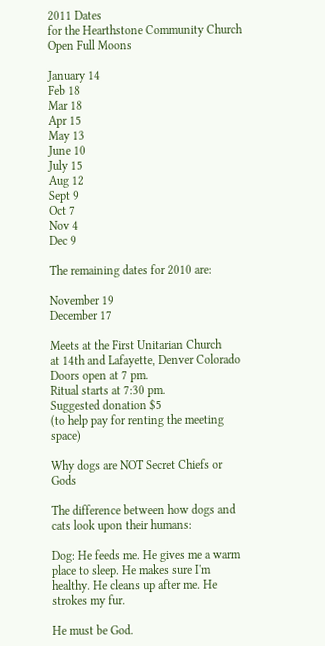2011 Dates
for the Hearthstone Community Church
Open Full Moons

January 14
Feb 18
Mar 18
Apr 15
May 13
June 10
July 15
Aug 12
Sept 9
Oct 7
Nov 4
Dec 9

The remaining dates for 2010 are:

November 19
December 17

Meets at the First Unitarian Church
at 14th and Lafayette, Denver Colorado
Doors open at 7 pm.
Ritual starts at 7:30 pm.
Suggested donation $5
(to help pay for renting the meeting space)

Why dogs are NOT Secret Chiefs or Gods

The difference between how dogs and cats look upon their humans:

Dog: He feeds me. He gives me a warm place to sleep. He makes sure I'm healthy. He cleans up after me. He strokes my fur.

He must be God.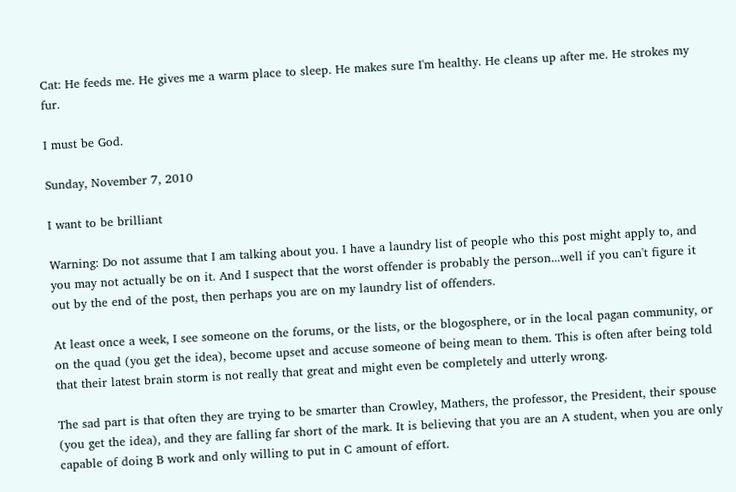Cat: He feeds me. He gives me a warm place to sleep. He makes sure I'm healthy. He cleans up after me. He strokes my fur.

I must be God.

Sunday, November 7, 2010

I want to be brilliant

Warning: Do not assume that I am talking about you. I have a laundry list of people who this post might apply to, and you may not actually be on it. And I suspect that the worst offender is probably the person...well if you can't figure it out by the end of the post, then perhaps you are on my laundry list of offenders.

At least once a week, I see someone on the forums, or the lists, or the blogosphere, or in the local pagan community, or on the quad (you get the idea), become upset and accuse someone of being mean to them. This is often after being told that their latest brain storm is not really that great and might even be completely and utterly wrong.

The sad part is that often they are trying to be smarter than Crowley, Mathers, the professor, the President, their spouse (you get the idea), and they are falling far short of the mark. It is believing that you are an A student, when you are only capable of doing B work and only willing to put in C amount of effort.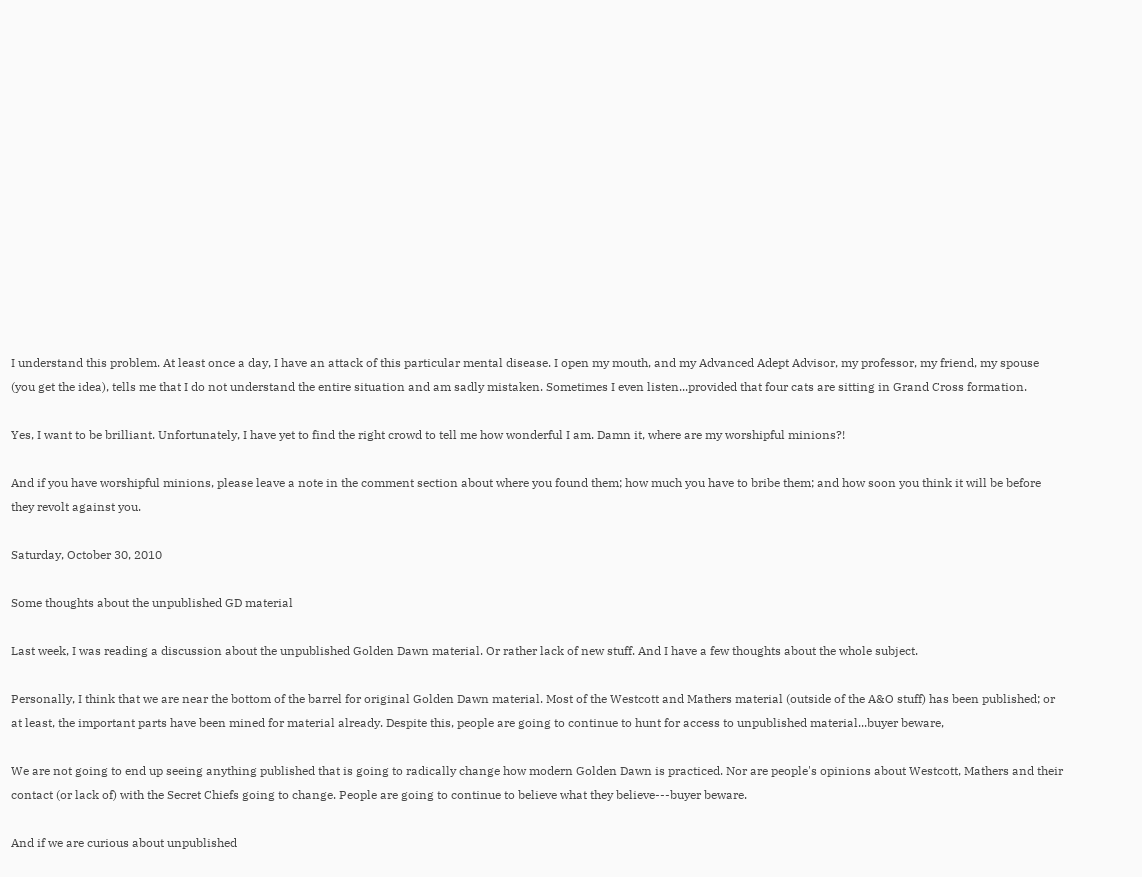I understand this problem. At least once a day, I have an attack of this particular mental disease. I open my mouth, and my Advanced Adept Advisor, my professor, my friend, my spouse (you get the idea), tells me that I do not understand the entire situation and am sadly mistaken. Sometimes I even listen...provided that four cats are sitting in Grand Cross formation.

Yes, I want to be brilliant. Unfortunately, I have yet to find the right crowd to tell me how wonderful I am. Damn it, where are my worshipful minions?!

And if you have worshipful minions, please leave a note in the comment section about where you found them; how much you have to bribe them; and how soon you think it will be before they revolt against you.

Saturday, October 30, 2010

Some thoughts about the unpublished GD material

Last week, I was reading a discussion about the unpublished Golden Dawn material. Or rather lack of new stuff. And I have a few thoughts about the whole subject.

Personally, I think that we are near the bottom of the barrel for original Golden Dawn material. Most of the Westcott and Mathers material (outside of the A&O stuff) has been published; or at least, the important parts have been mined for material already. Despite this, people are going to continue to hunt for access to unpublished material...buyer beware,

We are not going to end up seeing anything published that is going to radically change how modern Golden Dawn is practiced. Nor are people's opinions about Westcott, Mathers and their contact (or lack of) with the Secret Chiefs going to change. People are going to continue to believe what they believe---buyer beware.

And if we are curious about unpublished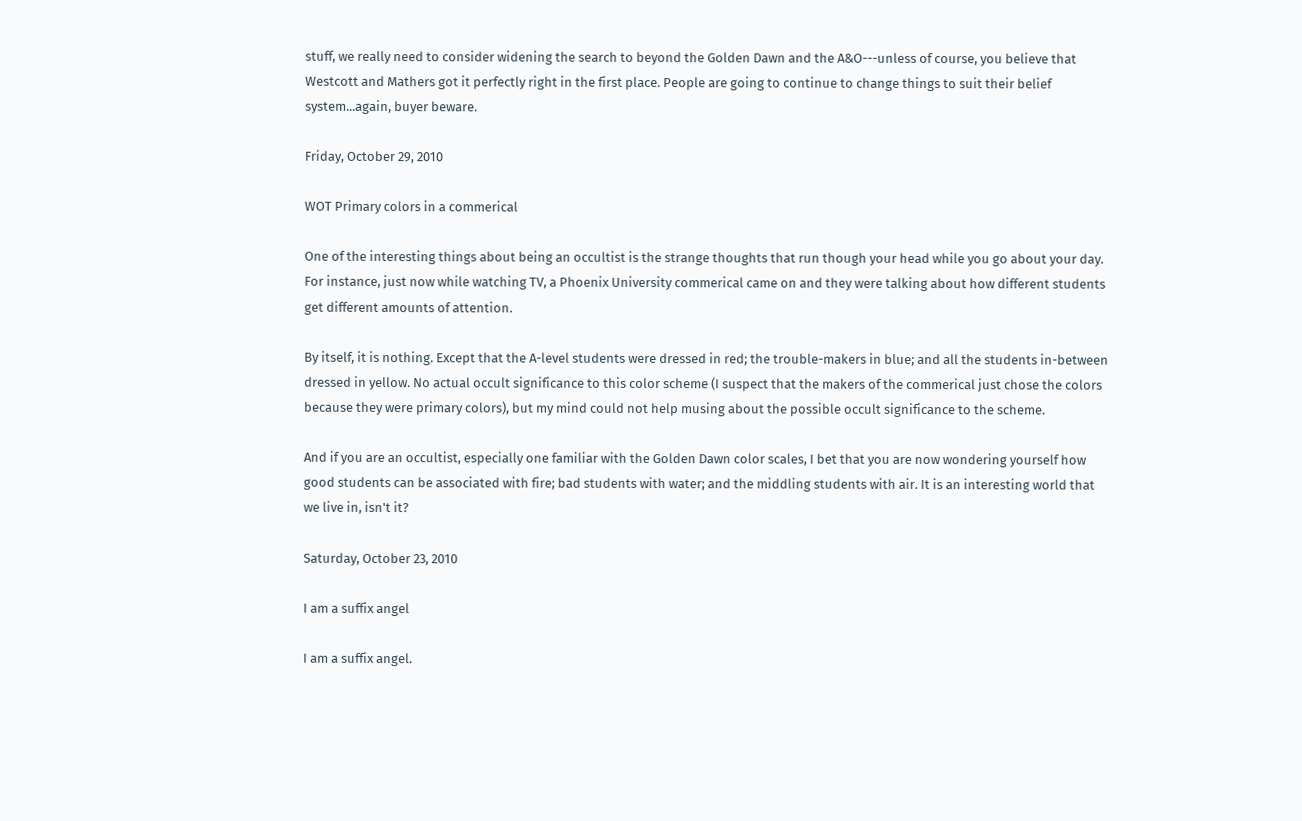stuff, we really need to consider widening the search to beyond the Golden Dawn and the A&O---unless of course, you believe that Westcott and Mathers got it perfectly right in the first place. People are going to continue to change things to suit their belief system...again, buyer beware.

Friday, October 29, 2010

WOT Primary colors in a commerical

One of the interesting things about being an occultist is the strange thoughts that run though your head while you go about your day. For instance, just now while watching TV, a Phoenix University commerical came on and they were talking about how different students get different amounts of attention.

By itself, it is nothing. Except that the A-level students were dressed in red; the trouble-makers in blue; and all the students in-between dressed in yellow. No actual occult significance to this color scheme (I suspect that the makers of the commerical just chose the colors because they were primary colors), but my mind could not help musing about the possible occult significance to the scheme.

And if you are an occultist, especially one familiar with the Golden Dawn color scales, I bet that you are now wondering yourself how good students can be associated with fire; bad students with water; and the middling students with air. It is an interesting world that we live in, isn't it?

Saturday, October 23, 2010

I am a suffix angel

I am a suffix angel.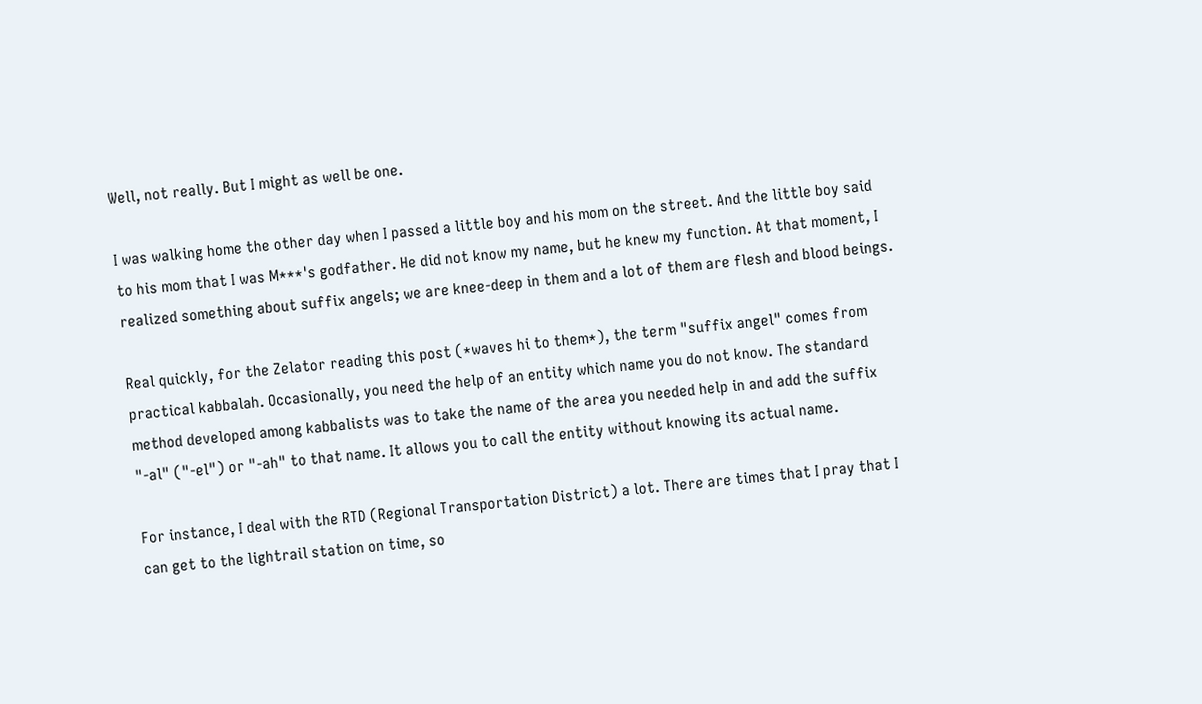Well, not really. But I might as well be one.

I was walking home the other day when I passed a little boy and his mom on the street. And the little boy said to his mom that I was M***'s godfather. He did not know my name, but he knew my function. At that moment, I realized something about suffix angels; we are knee-deep in them and a lot of them are flesh and blood beings.

Real quickly, for the Zelator reading this post (*waves hi to them*), the term "suffix angel" comes from practical kabbalah. Occasionally, you need the help of an entity which name you do not know. The standard method developed among kabbalists was to take the name of the area you needed help in and add the suffix "-al" ("-el") or "-ah" to that name. It allows you to call the entity without knowing its actual name.

For instance, I deal with the RTD (Regional Transportation District) a lot. There are times that I pray that I can get to the lightrail station on time, so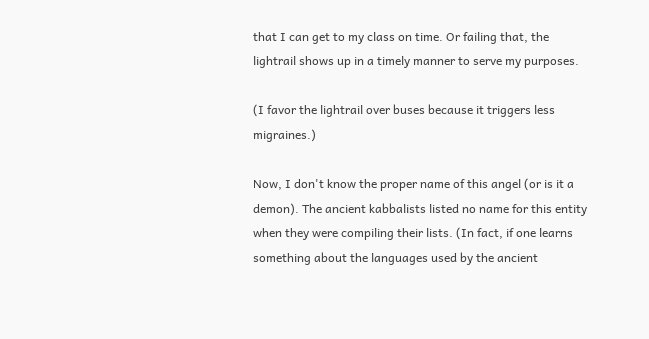that I can get to my class on time. Or failing that, the lightrail shows up in a timely manner to serve my purposes.

(I favor the lightrail over buses because it triggers less migraines.)

Now, I don't know the proper name of this angel (or is it a demon). The ancient kabbalists listed no name for this entity when they were compiling their lists. (In fact, if one learns something about the languages used by the ancient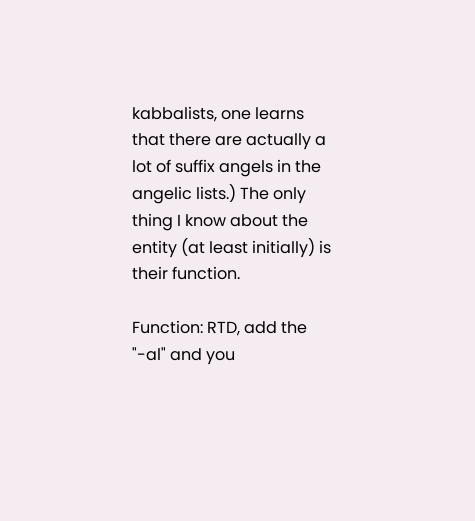kabbalists, one learns that there are actually a lot of suffix angels in the angelic lists.) The only thing I know about the entity (at least initially) is their function.

Function: RTD, add the "-al" and you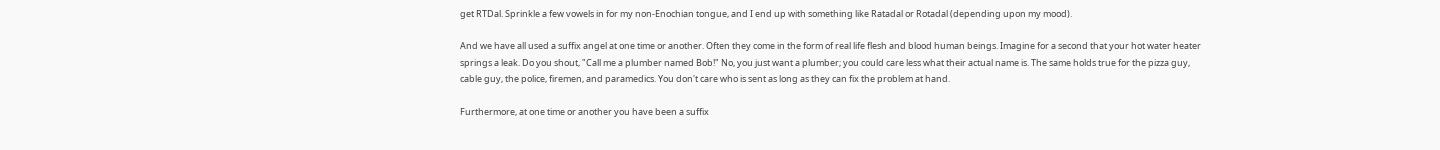get RTDal. Sprinkle a few vowels in for my non-Enochian tongue, and I end up with something like Ratadal or Rotadal (depending upon my mood).

And we have all used a suffix angel at one time or another. Often they come in the form of real life flesh and blood human beings. Imagine for a second that your hot water heater springs a leak. Do you shout, "Call me a plumber named Bob!" No, you just want a plumber; you could care less what their actual name is. The same holds true for the pizza guy, cable guy, the police, firemen, and paramedics. You don't care who is sent as long as they can fix the problem at hand.

Furthermore, at one time or another you have been a suffix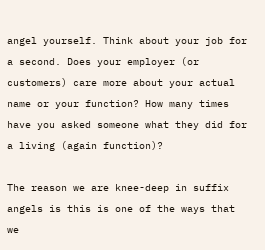angel yourself. Think about your job for a second. Does your employer (or customers) care more about your actual name or your function? How many times have you asked someone what they did for a living (again function)?

The reason we are knee-deep in suffix angels is this is one of the ways that we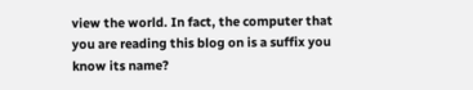view the world. In fact, the computer that you are reading this blog on is a suffix you know its name?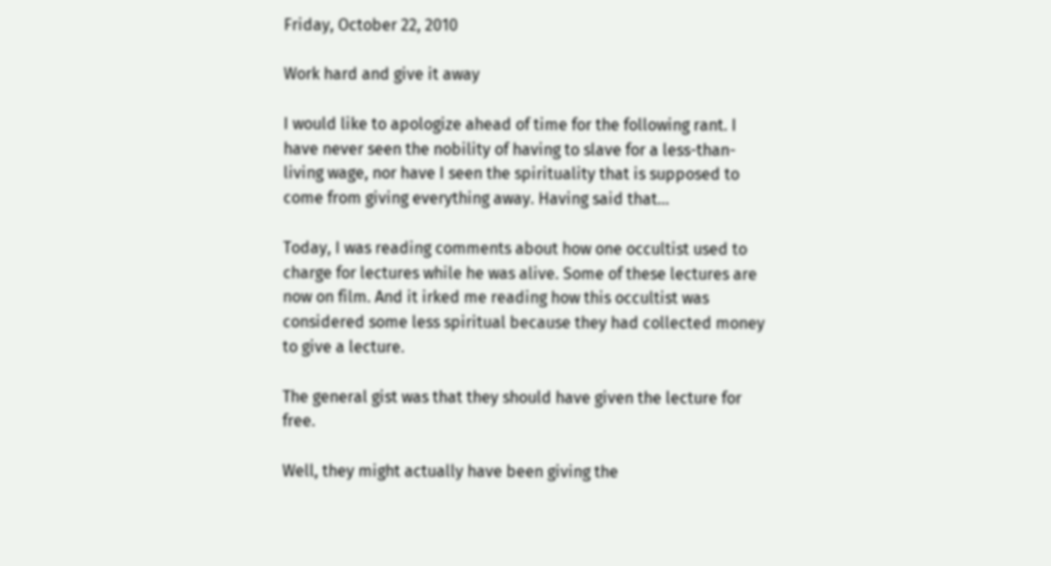Friday, October 22, 2010

Work hard and give it away

I would like to apologize ahead of time for the following rant. I have never seen the nobility of having to slave for a less-than-living wage, nor have I seen the spirituality that is supposed to come from giving everything away. Having said that...

Today, I was reading comments about how one occultist used to charge for lectures while he was alive. Some of these lectures are now on film. And it irked me reading how this occultist was considered some less spiritual because they had collected money to give a lecture.

The general gist was that they should have given the lecture for free.

Well, they might actually have been giving the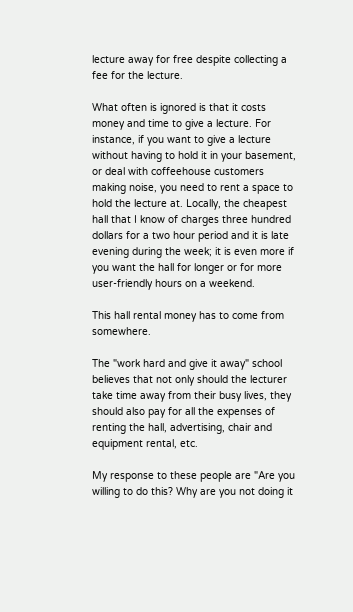lecture away for free despite collecting a fee for the lecture.

What often is ignored is that it costs money and time to give a lecture. For instance, if you want to give a lecture without having to hold it in your basement, or deal with coffeehouse customers making noise, you need to rent a space to hold the lecture at. Locally, the cheapest hall that I know of charges three hundred dollars for a two hour period and it is late evening during the week; it is even more if you want the hall for longer or for more user-friendly hours on a weekend.

This hall rental money has to come from somewhere.

The "work hard and give it away" school believes that not only should the lecturer take time away from their busy lives, they should also pay for all the expenses of renting the hall, advertising, chair and equipment rental, etc.

My response to these people are "Are you willing to do this? Why are you not doing it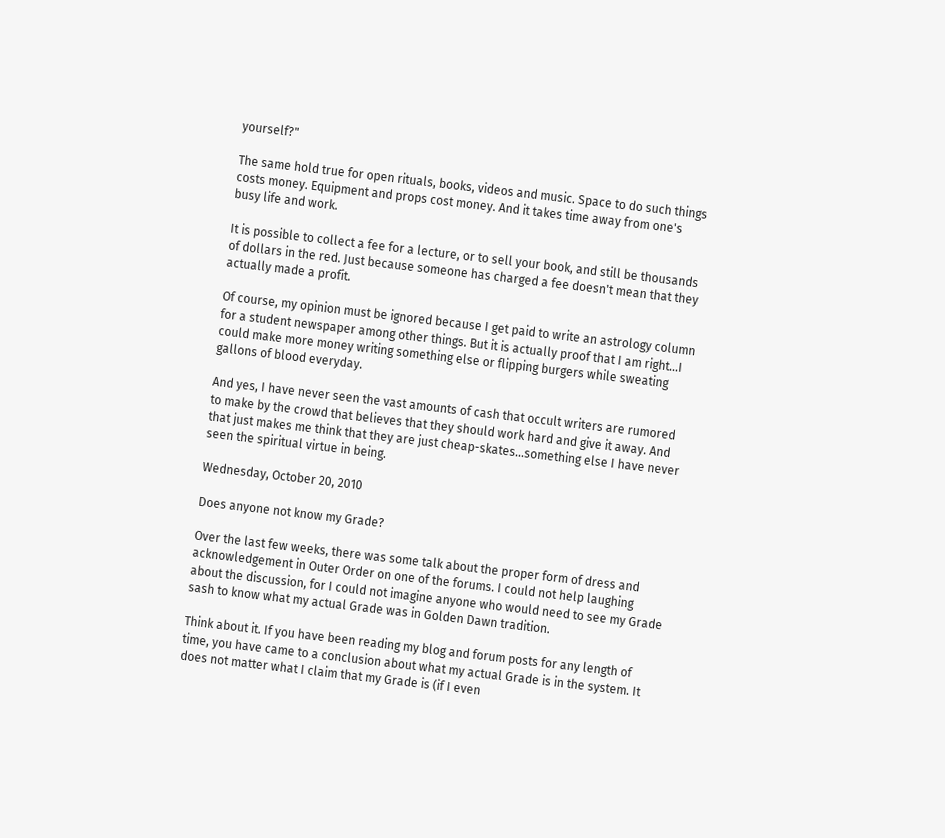yourself?"

The same hold true for open rituals, books, videos and music. Space to do such things costs money. Equipment and props cost money. And it takes time away from one's busy life and work.

It is possible to collect a fee for a lecture, or to sell your book, and still be thousands of dollars in the red. Just because someone has charged a fee doesn't mean that they actually made a profit.

Of course, my opinion must be ignored because I get paid to write an astrology column for a student newspaper among other things. But it is actually proof that I am right...I could make more money writing something else or flipping burgers while sweating gallons of blood everyday.

And yes, I have never seen the vast amounts of cash that occult writers are rumored to make by the crowd that believes that they should work hard and give it away. And that just makes me think that they are just cheap-skates...something else I have never seen the spiritual virtue in being.

Wednesday, October 20, 2010

Does anyone not know my Grade?

Over the last few weeks, there was some talk about the proper form of dress and acknowledgement in Outer Order on one of the forums. I could not help laughing about the discussion, for I could not imagine anyone who would need to see my Grade sash to know what my actual Grade was in Golden Dawn tradition.

Think about it. If you have been reading my blog and forum posts for any length of time, you have came to a conclusion about what my actual Grade is in the system. It does not matter what I claim that my Grade is (if I even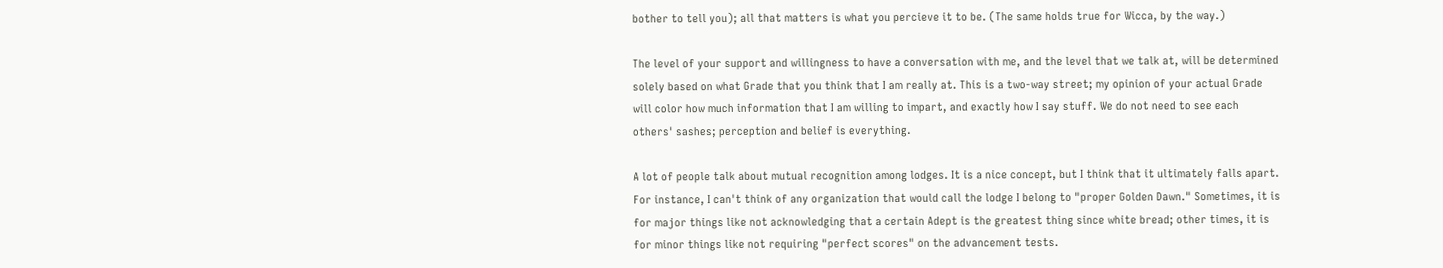bother to tell you); all that matters is what you percieve it to be. (The same holds true for Wicca, by the way.)

The level of your support and willingness to have a conversation with me, and the level that we talk at, will be determined solely based on what Grade that you think that I am really at. This is a two-way street; my opinion of your actual Grade will color how much information that I am willing to impart, and exactly how I say stuff. We do not need to see each others' sashes; perception and belief is everything.

A lot of people talk about mutual recognition among lodges. It is a nice concept, but I think that it ultimately falls apart. For instance, I can't think of any organization that would call the lodge I belong to "proper Golden Dawn." Sometimes, it is for major things like not acknowledging that a certain Adept is the greatest thing since white bread; other times, it is for minor things like not requiring "perfect scores" on the advancement tests.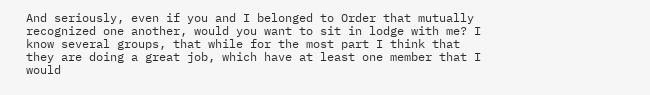And seriously, even if you and I belonged to Order that mutually recognized one another, would you want to sit in lodge with me? I know several groups, that while for the most part I think that they are doing a great job, which have at least one member that I would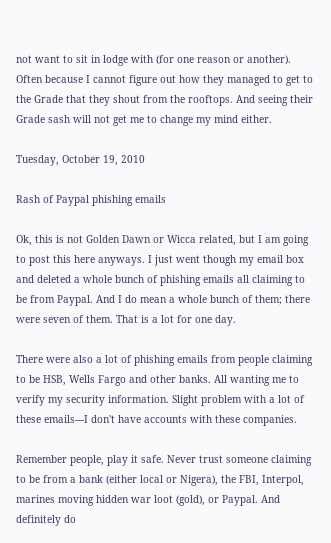not want to sit in lodge with (for one reason or another). Often because I cannot figure out how they managed to get to the Grade that they shout from the rooftops. And seeing their Grade sash will not get me to change my mind either.

Tuesday, October 19, 2010

Rash of Paypal phishing emails

Ok, this is not Golden Dawn or Wicca related, but I am going to post this here anyways. I just went though my email box and deleted a whole bunch of phishing emails all claiming to be from Paypal. And I do mean a whole bunch of them; there were seven of them. That is a lot for one day.

There were also a lot of phishing emails from people claiming to be HSB, Wells Fargo and other banks. All wanting me to verify my security information. Slight problem with a lot of these emails---I don't have accounts with these companies.

Remember people, play it safe. Never trust someone claiming to be from a bank (either local or Nigera), the FBI, Interpol, marines moving hidden war loot (gold), or Paypal. And definitely do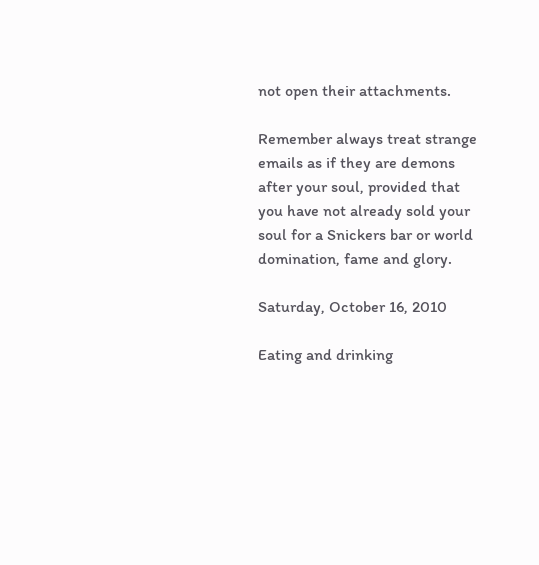not open their attachments.

Remember always treat strange emails as if they are demons after your soul, provided that you have not already sold your soul for a Snickers bar or world domination, fame and glory.

Saturday, October 16, 2010

Eating and drinking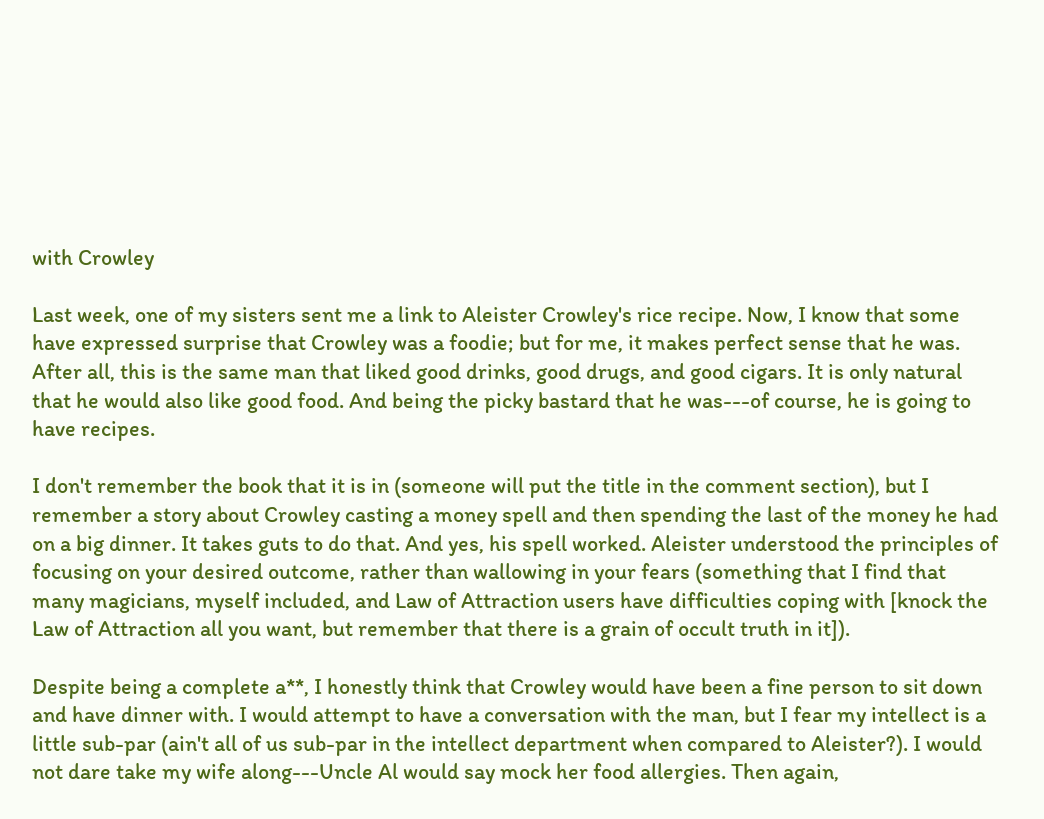with Crowley

Last week, one of my sisters sent me a link to Aleister Crowley's rice recipe. Now, I know that some have expressed surprise that Crowley was a foodie; but for me, it makes perfect sense that he was. After all, this is the same man that liked good drinks, good drugs, and good cigars. It is only natural that he would also like good food. And being the picky bastard that he was---of course, he is going to have recipes.

I don't remember the book that it is in (someone will put the title in the comment section), but I remember a story about Crowley casting a money spell and then spending the last of the money he had on a big dinner. It takes guts to do that. And yes, his spell worked. Aleister understood the principles of focusing on your desired outcome, rather than wallowing in your fears (something that I find that many magicians, myself included, and Law of Attraction users have difficulties coping with [knock the Law of Attraction all you want, but remember that there is a grain of occult truth in it]).

Despite being a complete a**, I honestly think that Crowley would have been a fine person to sit down and have dinner with. I would attempt to have a conversation with the man, but I fear my intellect is a little sub-par (ain't all of us sub-par in the intellect department when compared to Aleister?). I would not dare take my wife along---Uncle Al would say mock her food allergies. Then again,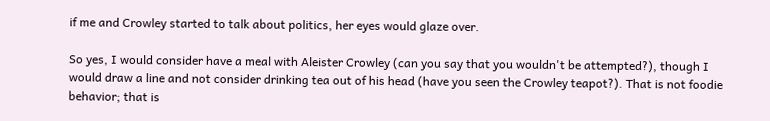if me and Crowley started to talk about politics, her eyes would glaze over.

So yes, I would consider have a meal with Aleister Crowley (can you say that you wouldn't be attempted?), though I would draw a line and not consider drinking tea out of his head (have you seen the Crowley teapot?). That is not foodie behavior; that is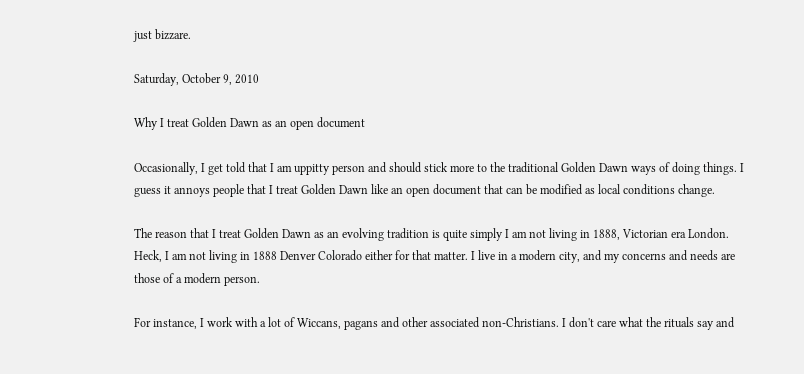just bizzare.

Saturday, October 9, 2010

Why I treat Golden Dawn as an open document

Occasionally, I get told that I am uppitty person and should stick more to the traditional Golden Dawn ways of doing things. I guess it annoys people that I treat Golden Dawn like an open document that can be modified as local conditions change.

The reason that I treat Golden Dawn as an evolving tradition is quite simply I am not living in 1888, Victorian era London. Heck, I am not living in 1888 Denver Colorado either for that matter. I live in a modern city, and my concerns and needs are those of a modern person.

For instance, I work with a lot of Wiccans, pagans and other associated non-Christians. I don't care what the rituals say and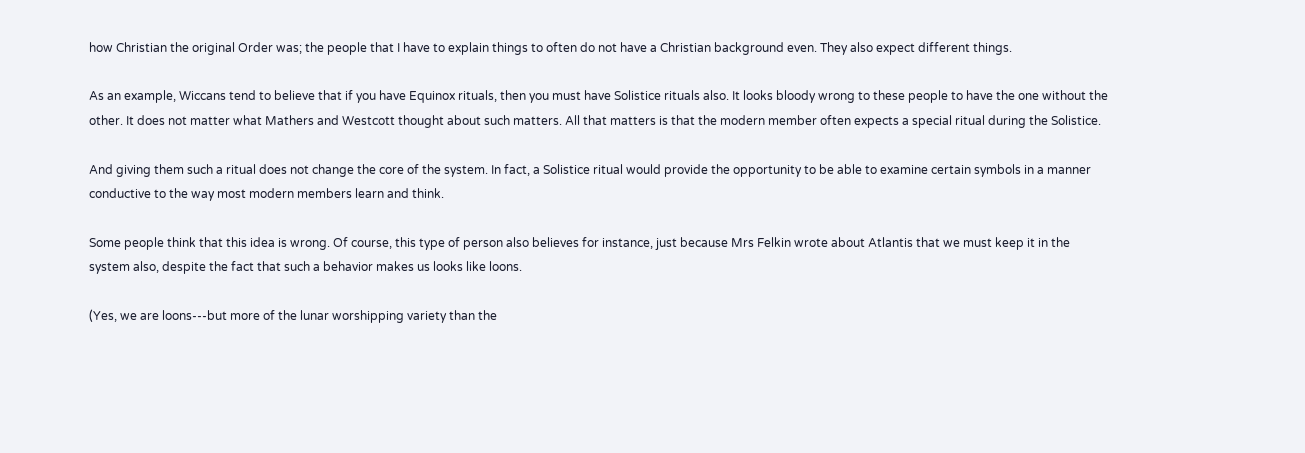how Christian the original Order was; the people that I have to explain things to often do not have a Christian background even. They also expect different things.

As an example, Wiccans tend to believe that if you have Equinox rituals, then you must have Solistice rituals also. It looks bloody wrong to these people to have the one without the other. It does not matter what Mathers and Westcott thought about such matters. All that matters is that the modern member often expects a special ritual during the Solistice.

And giving them such a ritual does not change the core of the system. In fact, a Solistice ritual would provide the opportunity to be able to examine certain symbols in a manner conductive to the way most modern members learn and think.

Some people think that this idea is wrong. Of course, this type of person also believes for instance, just because Mrs Felkin wrote about Atlantis that we must keep it in the system also, despite the fact that such a behavior makes us looks like loons.

(Yes, we are loons---but more of the lunar worshipping variety than the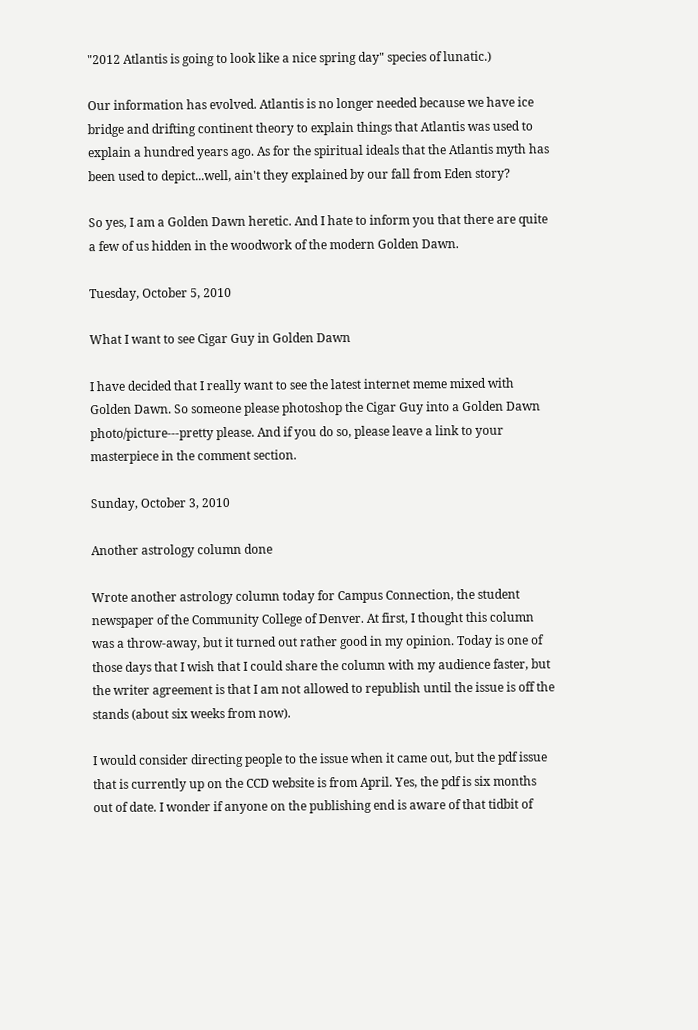"2012 Atlantis is going to look like a nice spring day" species of lunatic.)

Our information has evolved. Atlantis is no longer needed because we have ice bridge and drifting continent theory to explain things that Atlantis was used to explain a hundred years ago. As for the spiritual ideals that the Atlantis myth has been used to depict...well, ain't they explained by our fall from Eden story?

So yes, I am a Golden Dawn heretic. And I hate to inform you that there are quite a few of us hidden in the woodwork of the modern Golden Dawn.

Tuesday, October 5, 2010

What I want to see Cigar Guy in Golden Dawn

I have decided that I really want to see the latest internet meme mixed with Golden Dawn. So someone please photoshop the Cigar Guy into a Golden Dawn photo/picture---pretty please. And if you do so, please leave a link to your masterpiece in the comment section.

Sunday, October 3, 2010

Another astrology column done

Wrote another astrology column today for Campus Connection, the student newspaper of the Community College of Denver. At first, I thought this column was a throw-away, but it turned out rather good in my opinion. Today is one of those days that I wish that I could share the column with my audience faster, but the writer agreement is that I am not allowed to republish until the issue is off the stands (about six weeks from now).

I would consider directing people to the issue when it came out, but the pdf issue that is currently up on the CCD website is from April. Yes, the pdf is six months out of date. I wonder if anyone on the publishing end is aware of that tidbit of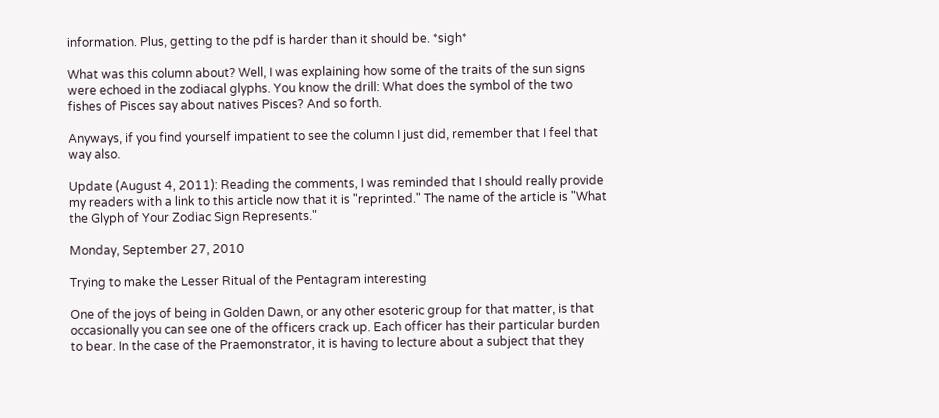information. Plus, getting to the pdf is harder than it should be. *sigh*

What was this column about? Well, I was explaining how some of the traits of the sun signs were echoed in the zodiacal glyphs. You know the drill: What does the symbol of the two fishes of Pisces say about natives Pisces? And so forth.

Anyways, if you find yourself impatient to see the column I just did, remember that I feel that way also.

Update (August 4, 2011): Reading the comments, I was reminded that I should really provide my readers with a link to this article now that it is "reprinted." The name of the article is "What the Glyph of Your Zodiac Sign Represents."

Monday, September 27, 2010

Trying to make the Lesser Ritual of the Pentagram interesting

One of the joys of being in Golden Dawn, or any other esoteric group for that matter, is that occasionally you can see one of the officers crack up. Each officer has their particular burden to bear. In the case of the Praemonstrator, it is having to lecture about a subject that they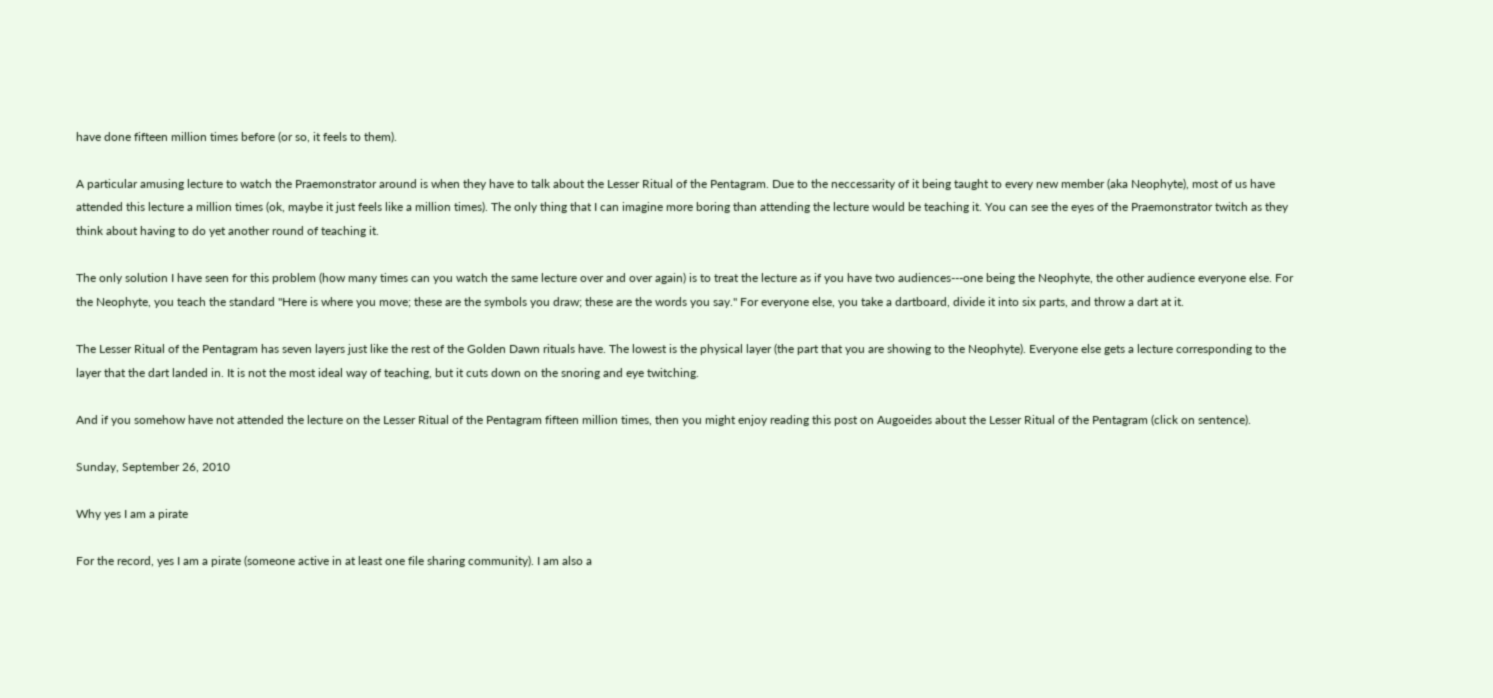have done fifteen million times before (or so, it feels to them).

A particular amusing lecture to watch the Praemonstrator around is when they have to talk about the Lesser Ritual of the Pentagram. Due to the neccessarity of it being taught to every new member (aka Neophyte), most of us have attended this lecture a million times (ok, maybe it just feels like a million times). The only thing that I can imagine more boring than attending the lecture would be teaching it. You can see the eyes of the Praemonstrator twitch as they think about having to do yet another round of teaching it.

The only solution I have seen for this problem (how many times can you watch the same lecture over and over again) is to treat the lecture as if you have two audiences---one being the Neophyte, the other audience everyone else. For the Neophyte, you teach the standard "Here is where you move; these are the symbols you draw; these are the words you say." For everyone else, you take a dartboard, divide it into six parts, and throw a dart at it.

The Lesser Ritual of the Pentagram has seven layers just like the rest of the Golden Dawn rituals have. The lowest is the physical layer (the part that you are showing to the Neophyte). Everyone else gets a lecture corresponding to the layer that the dart landed in. It is not the most ideal way of teaching, but it cuts down on the snoring and eye twitching.

And if you somehow have not attended the lecture on the Lesser Ritual of the Pentagram fifteen million times, then you might enjoy reading this post on Augoeides about the Lesser Ritual of the Pentagram (click on sentence).

Sunday, September 26, 2010

Why yes I am a pirate

For the record, yes I am a pirate (someone active in at least one file sharing community). I am also a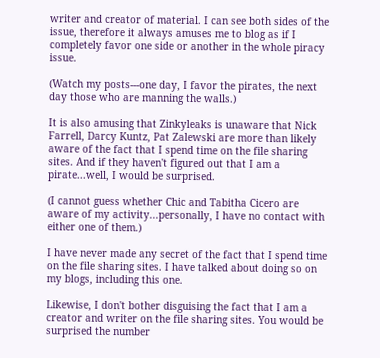writer and creator of material. I can see both sides of the issue, therefore it always amuses me to blog as if I completely favor one side or another in the whole piracy issue.

(Watch my posts---one day, I favor the pirates, the next day those who are manning the walls.)

It is also amusing that Zinkyleaks is unaware that Nick Farrell, Darcy Kuntz, Pat Zalewski are more than likely aware of the fact that I spend time on the file sharing sites. And if they haven't figured out that I am a pirate...well, I would be surprised.

(I cannot guess whether Chic and Tabitha Cicero are aware of my activity...personally, I have no contact with either one of them.)

I have never made any secret of the fact that I spend time on the file sharing sites. I have talked about doing so on my blogs, including this one.

Likewise, I don't bother disguising the fact that I am a creator and writer on the file sharing sites. You would be surprised the number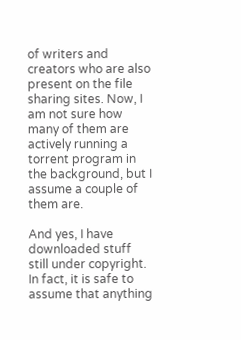of writers and creators who are also present on the file sharing sites. Now, I am not sure how many of them are actively running a torrent program in the background, but I assume a couple of them are.

And yes, I have downloaded stuff still under copyright. In fact, it is safe to assume that anything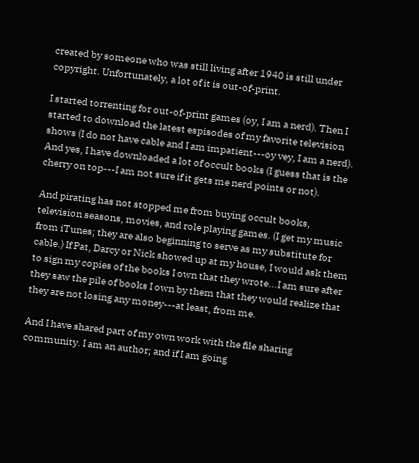created by someone who was still living after 1940 is still under copyright. Unfortunately, a lot of it is out-of-print.

I started torrenting for out-of-print games (oy, I am a nerd). Then I started to download the latest espisodes of my favorite television shows (I do not have cable and I am impatient---oy vey, I am a nerd). And yes, I have downloaded a lot of occult books (I guess that is the cherry on top---I am not sure if it gets me nerd points or not).

And pirating has not stopped me from buying occult books, television seasons, movies, and role playing games. (I get my music from iTunes; they are also beginning to serve as my substitute for cable.) If Pat, Darcy or Nick showed up at my house, I would ask them to sign my copies of the books I own that they wrote...I am sure after they saw the pile of books I own by them that they would realize that they are not losing any money---at least, from me.

And I have shared part of my own work with the file sharing community. I am an author; and if I am going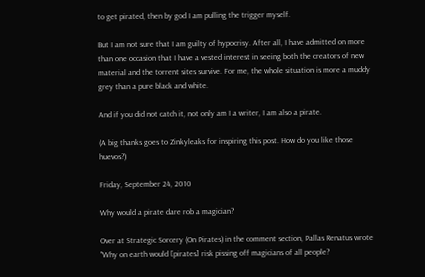to get pirated, then by god I am pulling the trigger myself.

But I am not sure that I am guilty of hypocrisy. After all, I have admitted on more than one occasion that I have a vested interest in seeing both the creators of new material and the torrent sites survive. For me, the whole situation is more a muddy grey than a pure black and white.

And if you did not catch it, not only am I a writer, I am also a pirate.

(A big thanks goes to Zinkyleaks for inspiring this post. How do you like those huevos?)

Friday, September 24, 2010

Why would a pirate dare rob a magician?

Over at Strategic Sorcery (On Pirates) in the comment section, Pallas Renatus wrote "Why on earth would [pirates] risk pissing off magicians of all people?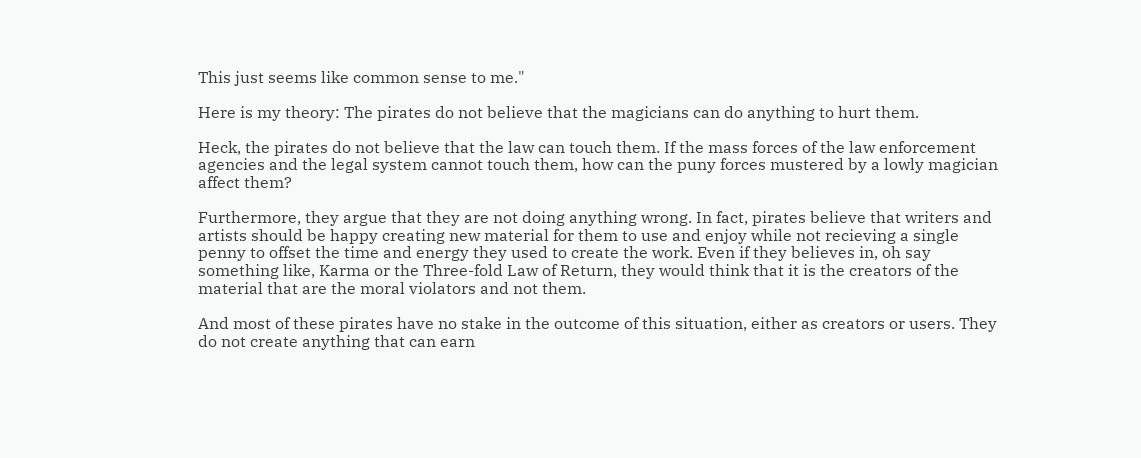This just seems like common sense to me."

Here is my theory: The pirates do not believe that the magicians can do anything to hurt them.

Heck, the pirates do not believe that the law can touch them. If the mass forces of the law enforcement agencies and the legal system cannot touch them, how can the puny forces mustered by a lowly magician affect them?

Furthermore, they argue that they are not doing anything wrong. In fact, pirates believe that writers and artists should be happy creating new material for them to use and enjoy while not recieving a single penny to offset the time and energy they used to create the work. Even if they believes in, oh say something like, Karma or the Three-fold Law of Return, they would think that it is the creators of the material that are the moral violators and not them.

And most of these pirates have no stake in the outcome of this situation, either as creators or users. They do not create anything that can earn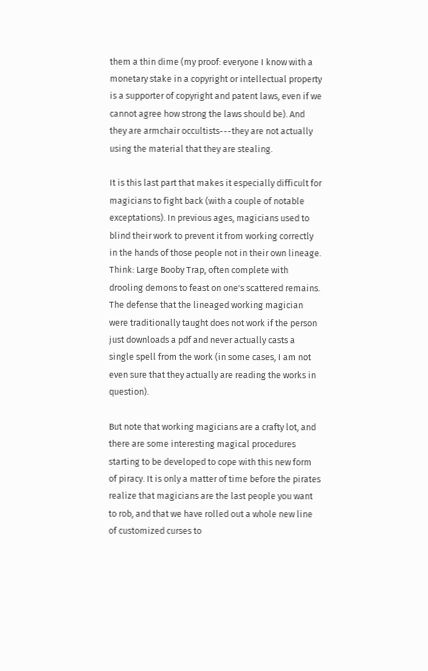them a thin dime (my proof: everyone I know with a monetary stake in a copyright or intellectual property is a supporter of copyright and patent laws, even if we cannot agree how strong the laws should be). And they are armchair occultists---they are not actually using the material that they are stealing.

It is this last part that makes it especially difficult for magicians to fight back (with a couple of notable exceptations). In previous ages, magicians used to blind their work to prevent it from working correctly in the hands of those people not in their own lineage. Think: Large Booby Trap, often complete with drooling demons to feast on one's scattered remains. The defense that the lineaged working magician were traditionally taught does not work if the person just downloads a pdf and never actually casts a single spell from the work (in some cases, I am not even sure that they actually are reading the works in question).

But note that working magicians are a crafty lot, and there are some interesting magical procedures starting to be developed to cope with this new form of piracy. It is only a matter of time before the pirates realize that magicians are the last people you want to rob, and that we have rolled out a whole new line of customized curses to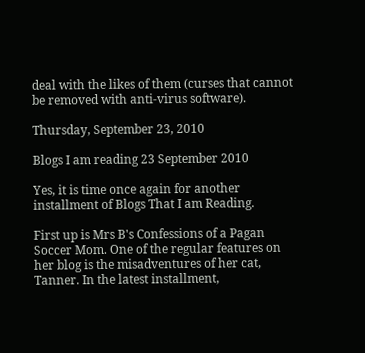deal with the likes of them (curses that cannot be removed with anti-virus software).

Thursday, September 23, 2010

Blogs I am reading 23 September 2010

Yes, it is time once again for another installment of Blogs That I am Reading.

First up is Mrs B's Confessions of a Pagan Soccer Mom. One of the regular features on her blog is the misadventures of her cat, Tanner. In the latest installment,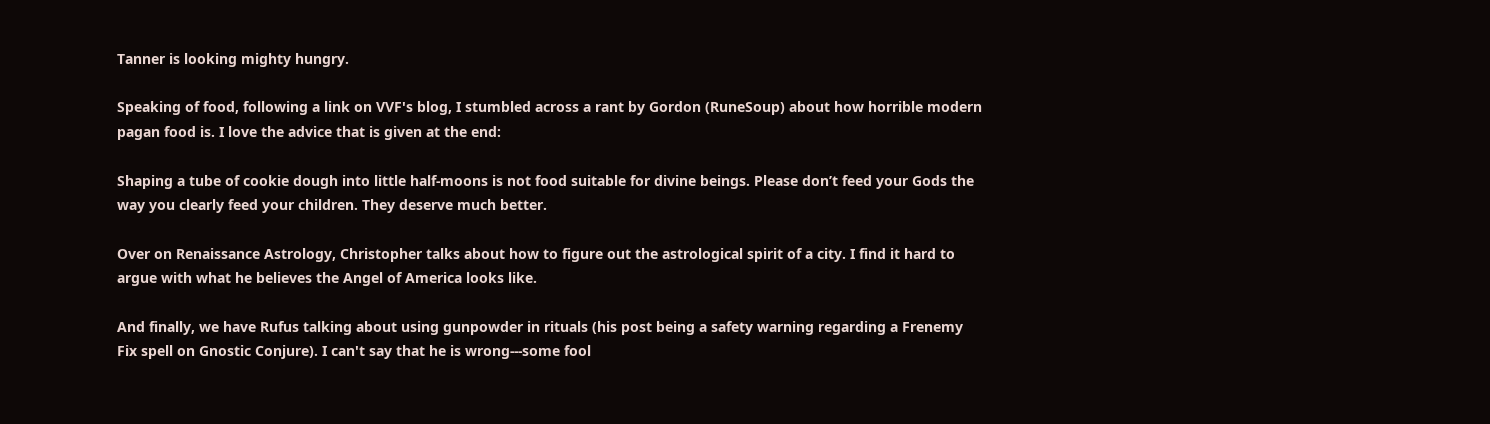Tanner is looking mighty hungry.

Speaking of food, following a link on VVF's blog, I stumbled across a rant by Gordon (RuneSoup) about how horrible modern pagan food is. I love the advice that is given at the end:

Shaping a tube of cookie dough into little half-moons is not food suitable for divine beings. Please don’t feed your Gods the way you clearly feed your children. They deserve much better.

Over on Renaissance Astrology, Christopher talks about how to figure out the astrological spirit of a city. I find it hard to argue with what he believes the Angel of America looks like.

And finally, we have Rufus talking about using gunpowder in rituals (his post being a safety warning regarding a Frenemy Fix spell on Gnostic Conjure). I can't say that he is wrong---some fool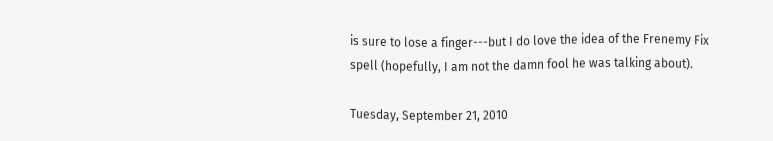is sure to lose a finger---but I do love the idea of the Frenemy Fix spell (hopefully, I am not the damn fool he was talking about).

Tuesday, September 21, 2010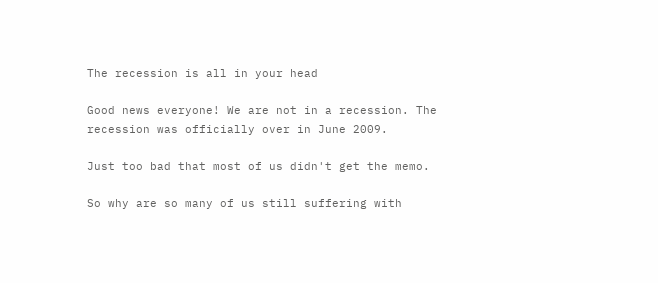The recession is all in your head

Good news everyone! We are not in a recession. The recession was officially over in June 2009.

Just too bad that most of us didn't get the memo.

So why are so many of us still suffering with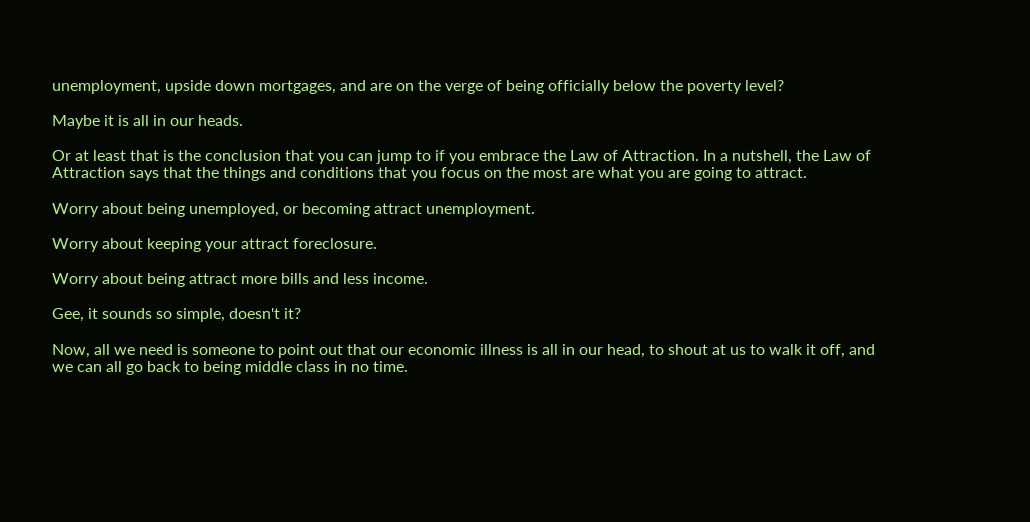unemployment, upside down mortgages, and are on the verge of being officially below the poverty level?

Maybe it is all in our heads.

Or at least that is the conclusion that you can jump to if you embrace the Law of Attraction. In a nutshell, the Law of Attraction says that the things and conditions that you focus on the most are what you are going to attract.

Worry about being unemployed, or becoming attract unemployment.

Worry about keeping your attract foreclosure.

Worry about being attract more bills and less income.

Gee, it sounds so simple, doesn't it?

Now, all we need is someone to point out that our economic illness is all in our head, to shout at us to walk it off, and we can all go back to being middle class in no time.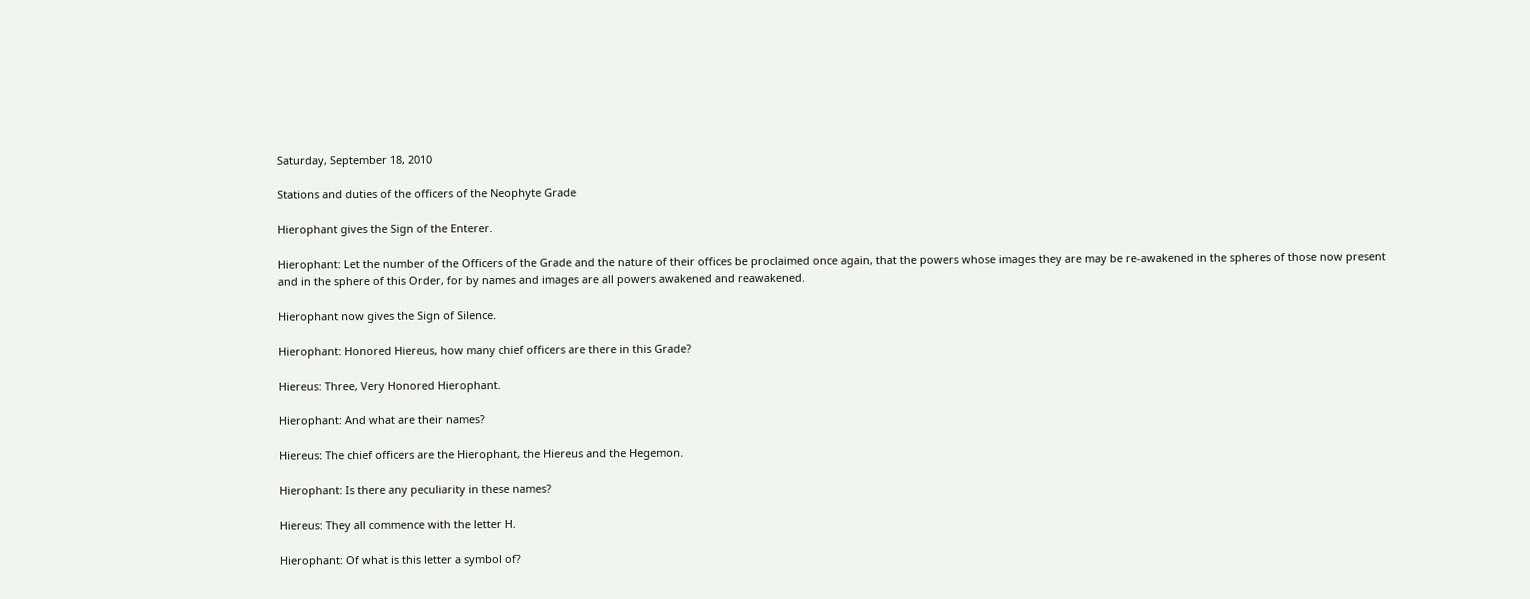Saturday, September 18, 2010

Stations and duties of the officers of the Neophyte Grade

Hierophant gives the Sign of the Enterer.

Hierophant: Let the number of the Officers of the Grade and the nature of their offices be proclaimed once again, that the powers whose images they are may be re-awakened in the spheres of those now present and in the sphere of this Order, for by names and images are all powers awakened and reawakened.

Hierophant now gives the Sign of Silence.

Hierophant: Honored Hiereus, how many chief officers are there in this Grade?

Hiereus: Three, Very Honored Hierophant.

Hierophant: And what are their names?

Hiereus: The chief officers are the Hierophant, the Hiereus and the Hegemon.

Hierophant: Is there any peculiarity in these names?

Hiereus: They all commence with the letter H.

Hierophant: Of what is this letter a symbol of?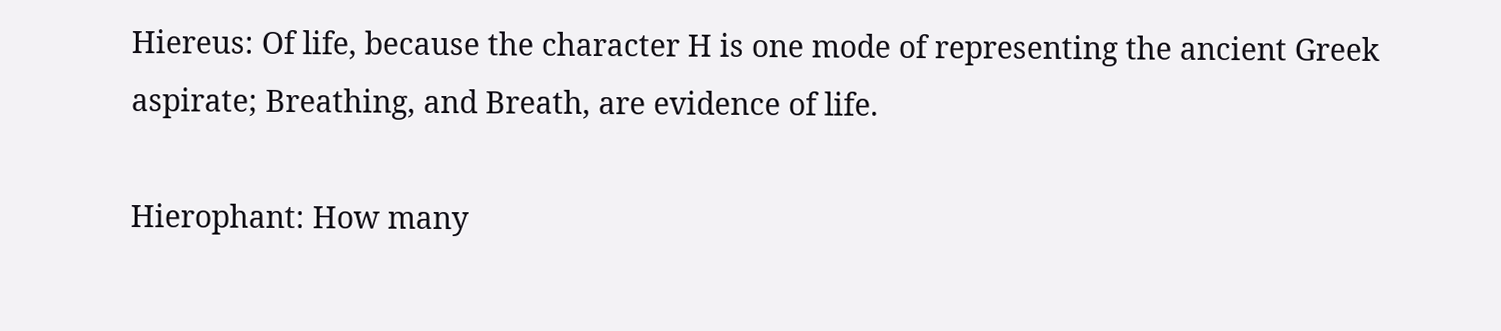Hiereus: Of life, because the character H is one mode of representing the ancient Greek aspirate; Breathing, and Breath, are evidence of life.

Hierophant: How many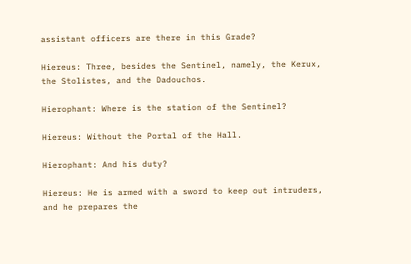assistant officers are there in this Grade?

Hiereus: Three, besides the Sentinel, namely, the Kerux, the Stolistes, and the Dadouchos.

Hierophant: Where is the station of the Sentinel?

Hiereus: Without the Portal of the Hall.

Hierophant: And his duty?

Hiereus: He is armed with a sword to keep out intruders, and he prepares the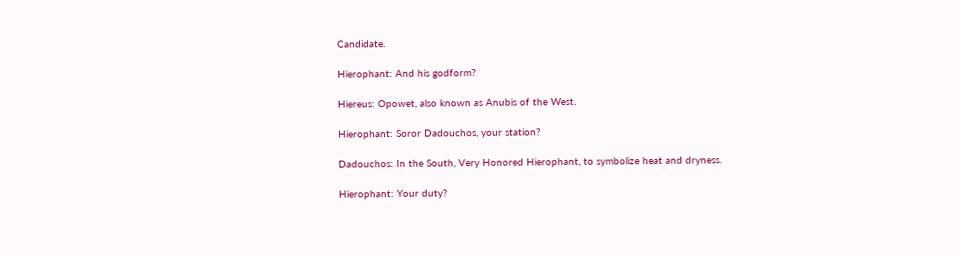Candidate.

Hierophant: And his godform?

Hiereus: Opowet, also known as Anubis of the West.

Hierophant: Soror Dadouchos, your station?

Dadouchos: In the South, Very Honored Hierophant, to symbolize heat and dryness.

Hierophant: Your duty?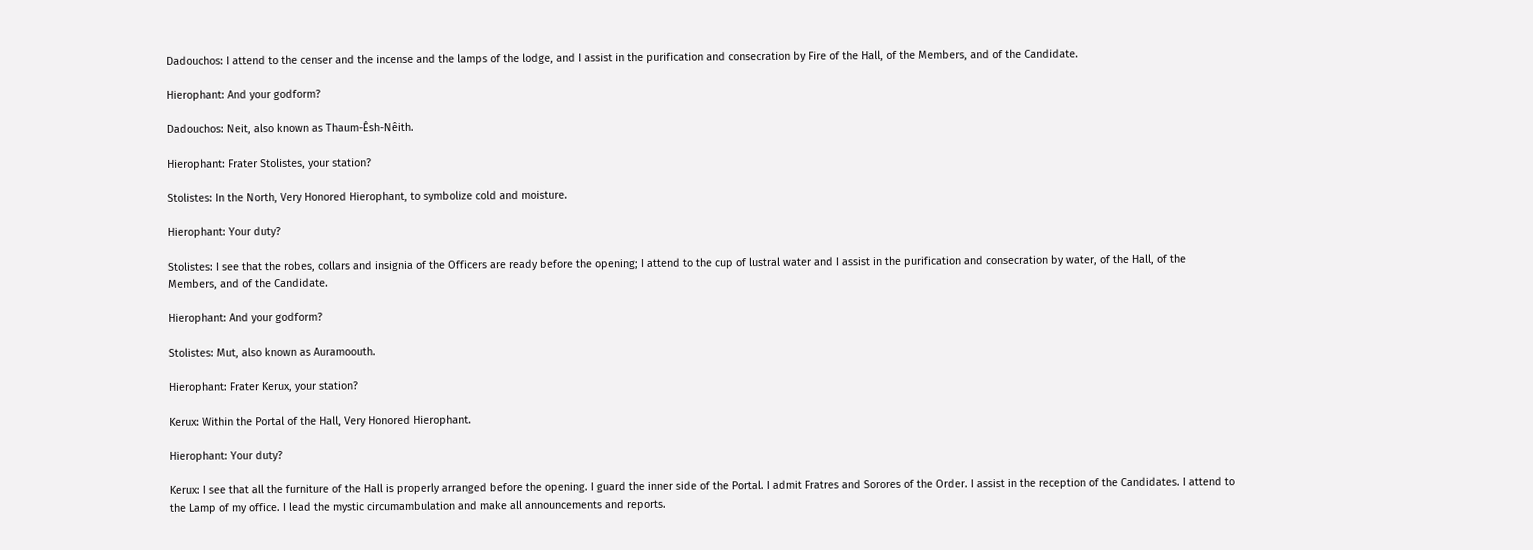Dadouchos: I attend to the censer and the incense and the lamps of the lodge, and I assist in the purification and consecration by Fire of the Hall, of the Members, and of the Candidate.

Hierophant: And your godform?

Dadouchos: Neit, also known as Thaum-Êsh-Nêith.

Hierophant: Frater Stolistes, your station?

Stolistes: In the North, Very Honored Hierophant, to symbolize cold and moisture.

Hierophant: Your duty?

Stolistes: I see that the robes, collars and insignia of the Officers are ready before the opening; I attend to the cup of lustral water and I assist in the purification and consecration by water, of the Hall, of the Members, and of the Candidate.

Hierophant: And your godform?

Stolistes: Mut, also known as Auramoouth.

Hierophant: Frater Kerux, your station?

Kerux: Within the Portal of the Hall, Very Honored Hierophant.

Hierophant: Your duty?

Kerux: I see that all the furniture of the Hall is properly arranged before the opening. I guard the inner side of the Portal. I admit Fratres and Sorores of the Order. I assist in the reception of the Candidates. I attend to the Lamp of my office. I lead the mystic circumambulation and make all announcements and reports.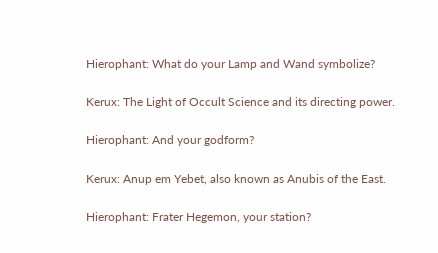Hierophant: What do your Lamp and Wand symbolize?

Kerux: The Light of Occult Science and its directing power.

Hierophant: And your godform?

Kerux: Anup em Yebet, also known as Anubis of the East.

Hierophant: Frater Hegemon, your station?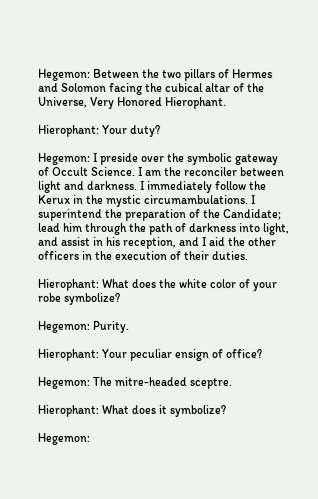Hegemon: Between the two pillars of Hermes and Solomon facing the cubical altar of the Universe, Very Honored Hierophant.

Hierophant: Your duty?

Hegemon: I preside over the symbolic gateway of Occult Science. I am the reconciler between light and darkness. I immediately follow the Kerux in the mystic circumambulations. I superintend the preparation of the Candidate; lead him through the path of darkness into light, and assist in his reception, and I aid the other officers in the execution of their duties.

Hierophant: What does the white color of your robe symbolize?

Hegemon: Purity.

Hierophant: Your peculiar ensign of office?

Hegemon: The mitre-headed sceptre.

Hierophant: What does it symbolize?

Hegemon: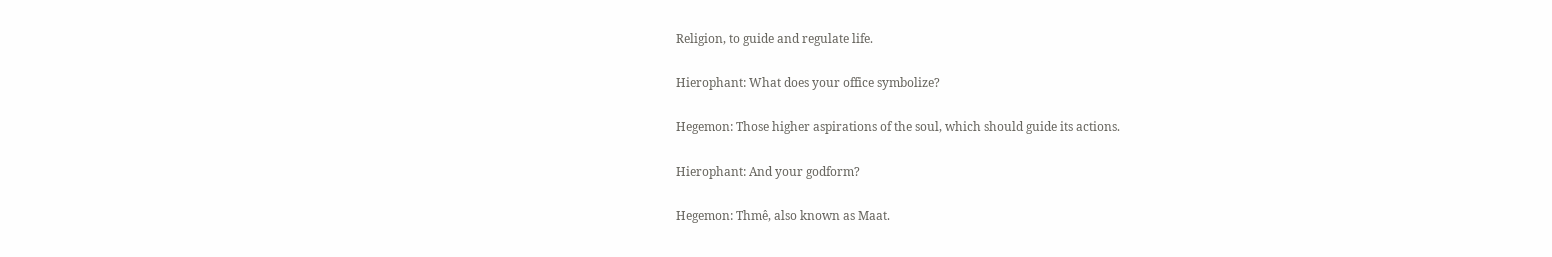Religion, to guide and regulate life.

Hierophant: What does your office symbolize?

Hegemon: Those higher aspirations of the soul, which should guide its actions.

Hierophant: And your godform?

Hegemon: Thmê, also known as Maat.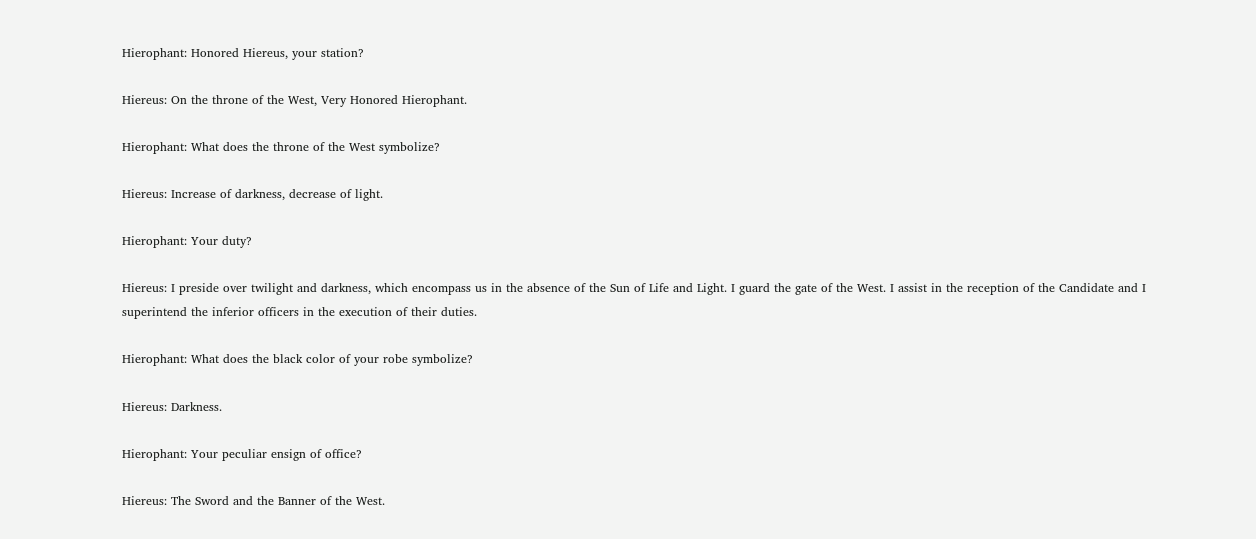Hierophant: Honored Hiereus, your station?

Hiereus: On the throne of the West, Very Honored Hierophant.

Hierophant: What does the throne of the West symbolize?

Hiereus: Increase of darkness, decrease of light.

Hierophant: Your duty?

Hiereus: I preside over twilight and darkness, which encompass us in the absence of the Sun of Life and Light. I guard the gate of the West. I assist in the reception of the Candidate and I superintend the inferior officers in the execution of their duties.

Hierophant: What does the black color of your robe symbolize?

Hiereus: Darkness.

Hierophant: Your peculiar ensign of office?

Hiereus: The Sword and the Banner of the West.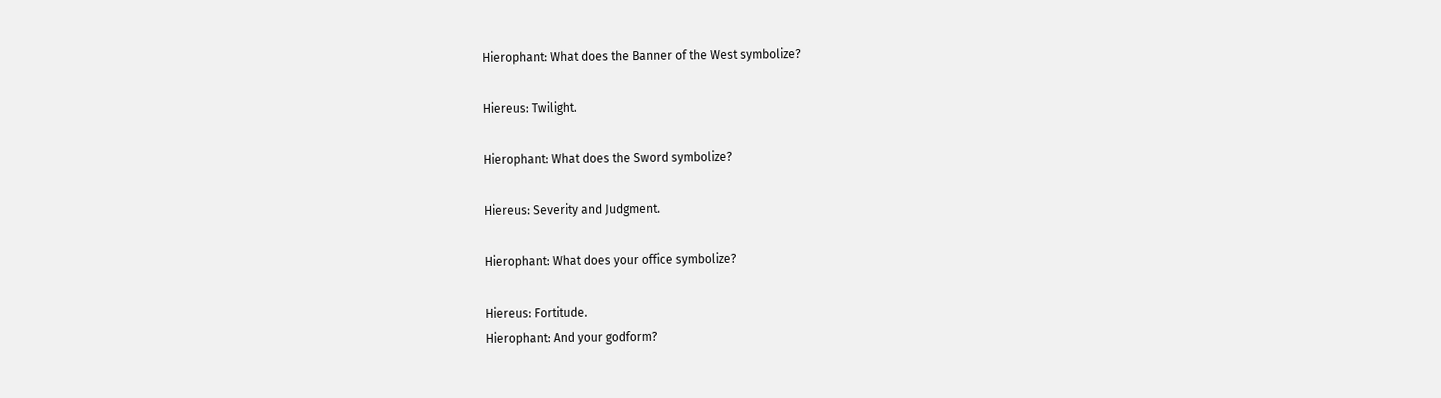Hierophant: What does the Banner of the West symbolize?

Hiereus: Twilight.

Hierophant: What does the Sword symbolize?

Hiereus: Severity and Judgment.

Hierophant: What does your office symbolize?

Hiereus: Fortitude.
Hierophant: And your godform?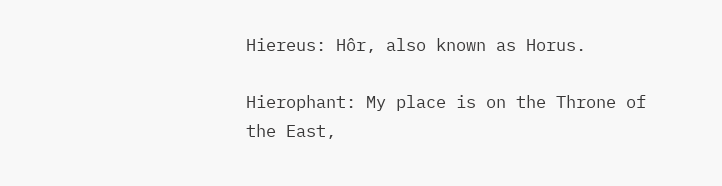Hiereus: Hôr, also known as Horus.

Hierophant: My place is on the Throne of the East,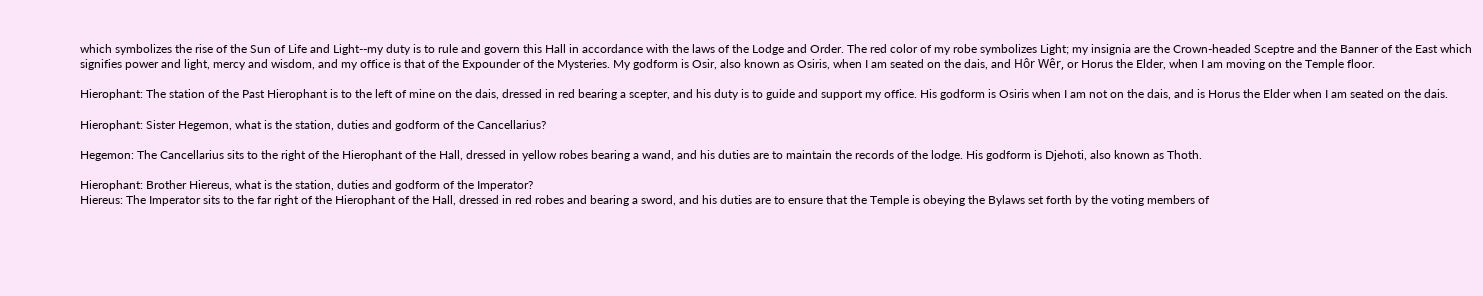which symbolizes the rise of the Sun of Life and Light--my duty is to rule and govern this Hall in accordance with the laws of the Lodge and Order. The red color of my robe symbolizes Light; my insignia are the Crown-headed Sceptre and the Banner of the East which signifies power and light, mercy and wisdom, and my office is that of the Expounder of the Mysteries. My godform is Osir, also known as Osiris, when I am seated on the dais, and Hôr Wêr, or Horus the Elder, when I am moving on the Temple floor.

Hierophant: The station of the Past Hierophant is to the left of mine on the dais, dressed in red bearing a scepter, and his duty is to guide and support my office. His godform is Osiris when I am not on the dais, and is Horus the Elder when I am seated on the dais.

Hierophant: Sister Hegemon, what is the station, duties and godform of the Cancellarius?

Hegemon: The Cancellarius sits to the right of the Hierophant of the Hall, dressed in yellow robes bearing a wand, and his duties are to maintain the records of the lodge. His godform is Djehoti, also known as Thoth.

Hierophant: Brother Hiereus, what is the station, duties and godform of the Imperator?
Hiereus: The Imperator sits to the far right of the Hierophant of the Hall, dressed in red robes and bearing a sword, and his duties are to ensure that the Temple is obeying the Bylaws set forth by the voting members of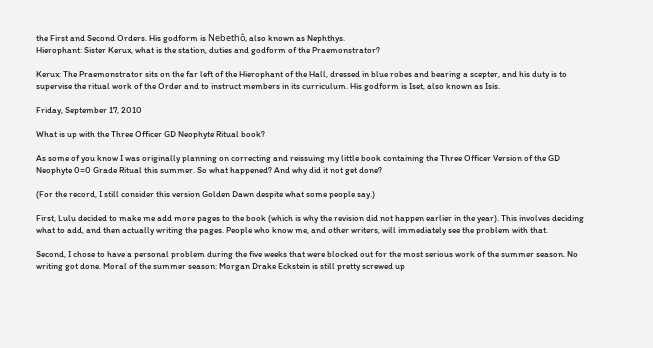the First and Second Orders. His godform is Nebethô, also known as Nephthys.
Hierophant: Sister Kerux, what is the station, duties and godform of the Praemonstrator?

Kerux: The Praemonstrator sits on the far left of the Hierophant of the Hall, dressed in blue robes and bearing a scepter, and his duty is to supervise the ritual work of the Order and to instruct members in its curriculum. His godform is Iset, also known as Isis.

Friday, September 17, 2010

What is up with the Three Officer GD Neophyte Ritual book?

As some of you know I was originally planning on correcting and reissuing my little book containing the Three Officer Version of the GD Neophyte 0=0 Grade Ritual this summer. So what happened? And why did it not get done?

(For the record, I still consider this version Golden Dawn despite what some people say.)

First, Lulu decided to make me add more pages to the book (which is why the revision did not happen earlier in the year). This involves deciding what to add, and then actually writing the pages. People who know me, and other writers, will immediately see the problem with that.

Second, I chose to have a personal problem during the five weeks that were blocked out for the most serious work of the summer season. No writing got done. Moral of the summer season: Morgan Drake Eckstein is still pretty screwed up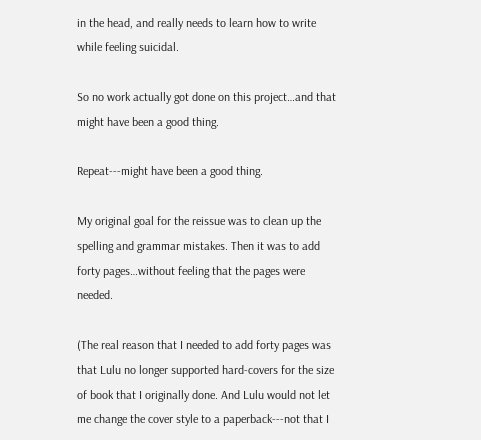in the head, and really needs to learn how to write while feeling suicidal.

So no work actually got done on this project…and that might have been a good thing.

Repeat---might have been a good thing.

My original goal for the reissue was to clean up the spelling and grammar mistakes. Then it was to add forty pages…without feeling that the pages were needed.

(The real reason that I needed to add forty pages was that Lulu no longer supported hard-covers for the size of book that I originally done. And Lulu would not let me change the cover style to a paperback---not that I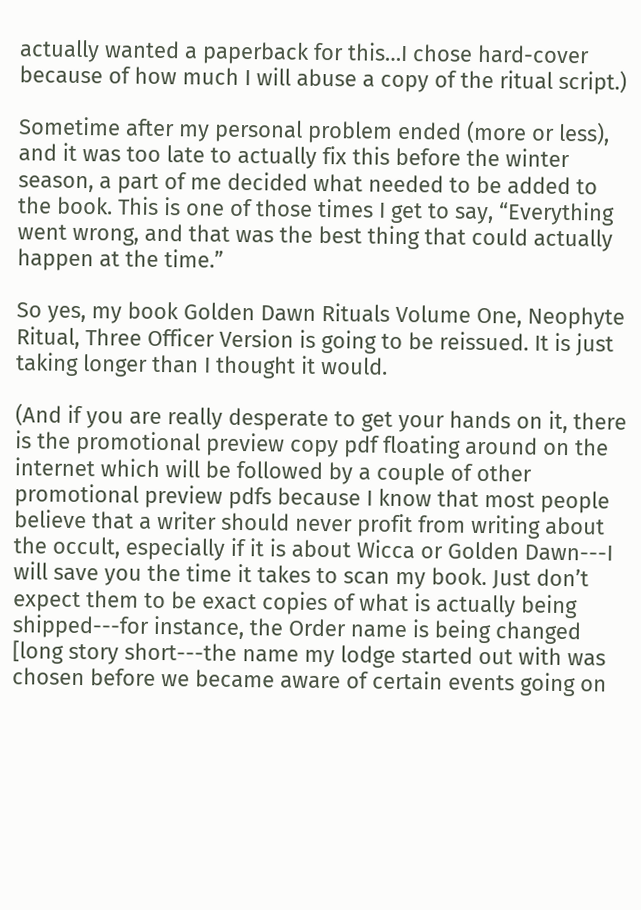actually wanted a paperback for this…I chose hard-cover because of how much I will abuse a copy of the ritual script.)

Sometime after my personal problem ended (more or less), and it was too late to actually fix this before the winter season, a part of me decided what needed to be added to the book. This is one of those times I get to say, “Everything went wrong, and that was the best thing that could actually happen at the time.”

So yes, my book Golden Dawn Rituals Volume One, Neophyte Ritual, Three Officer Version is going to be reissued. It is just taking longer than I thought it would.

(And if you are really desperate to get your hands on it, there is the promotional preview copy pdf floating around on the internet which will be followed by a couple of other promotional preview pdfs because I know that most people believe that a writer should never profit from writing about the occult, especially if it is about Wicca or Golden Dawn---I will save you the time it takes to scan my book. Just don’t expect them to be exact copies of what is actually being shipped---for instance, the Order name is being changed [long story short---the name my lodge started out with was chosen before we became aware of certain events going on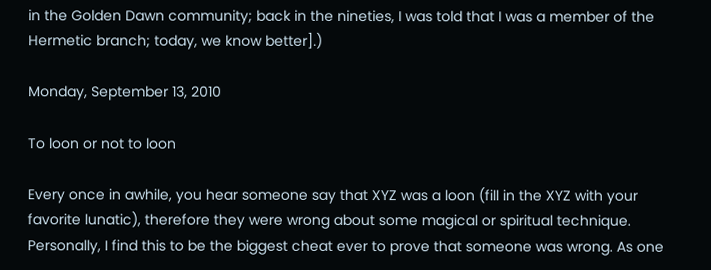in the Golden Dawn community; back in the nineties, I was told that I was a member of the Hermetic branch; today, we know better].)

Monday, September 13, 2010

To loon or not to loon

Every once in awhile, you hear someone say that XYZ was a loon (fill in the XYZ with your favorite lunatic), therefore they were wrong about some magical or spiritual technique. Personally, I find this to be the biggest cheat ever to prove that someone was wrong. As one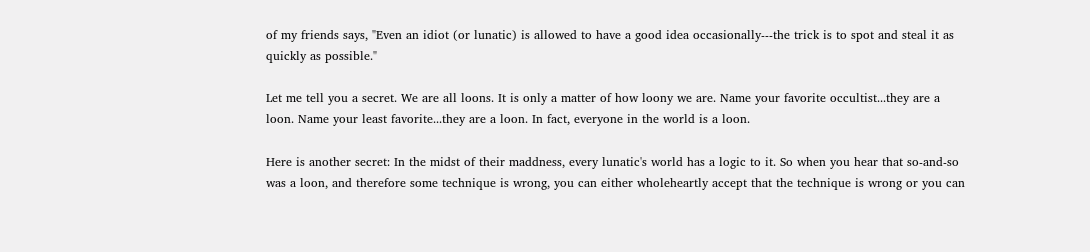of my friends says, "Even an idiot (or lunatic) is allowed to have a good idea occasionally---the trick is to spot and steal it as quickly as possible."

Let me tell you a secret. We are all loons. It is only a matter of how loony we are. Name your favorite occultist...they are a loon. Name your least favorite...they are a loon. In fact, everyone in the world is a loon.

Here is another secret: In the midst of their maddness, every lunatic's world has a logic to it. So when you hear that so-and-so was a loon, and therefore some technique is wrong, you can either wholeheartly accept that the technique is wrong or you can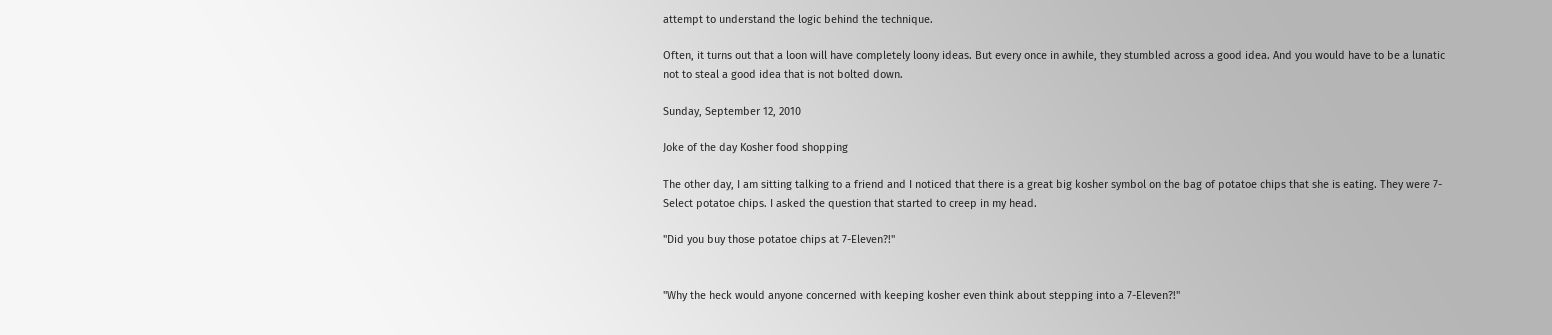attempt to understand the logic behind the technique.

Often, it turns out that a loon will have completely loony ideas. But every once in awhile, they stumbled across a good idea. And you would have to be a lunatic not to steal a good idea that is not bolted down.

Sunday, September 12, 2010

Joke of the day Kosher food shopping

The other day, I am sitting talking to a friend and I noticed that there is a great big kosher symbol on the bag of potatoe chips that she is eating. They were 7-Select potatoe chips. I asked the question that started to creep in my head.

"Did you buy those potatoe chips at 7-Eleven?!"


"Why the heck would anyone concerned with keeping kosher even think about stepping into a 7-Eleven?!"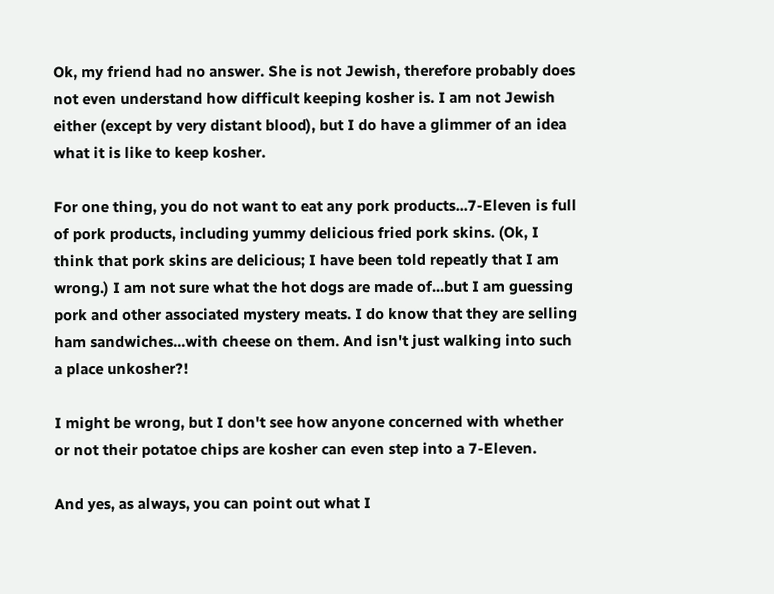Ok, my friend had no answer. She is not Jewish, therefore probably does not even understand how difficult keeping kosher is. I am not Jewish either (except by very distant blood), but I do have a glimmer of an idea what it is like to keep kosher.

For one thing, you do not want to eat any pork products...7-Eleven is full of pork products, including yummy delicious fried pork skins. (Ok, I think that pork skins are delicious; I have been told repeatly that I am wrong.) I am not sure what the hot dogs are made of...but I am guessing pork and other associated mystery meats. I do know that they are selling ham sandwiches...with cheese on them. And isn't just walking into such a place unkosher?!

I might be wrong, but I don't see how anyone concerned with whether or not their potatoe chips are kosher can even step into a 7-Eleven.

And yes, as always, you can point out what I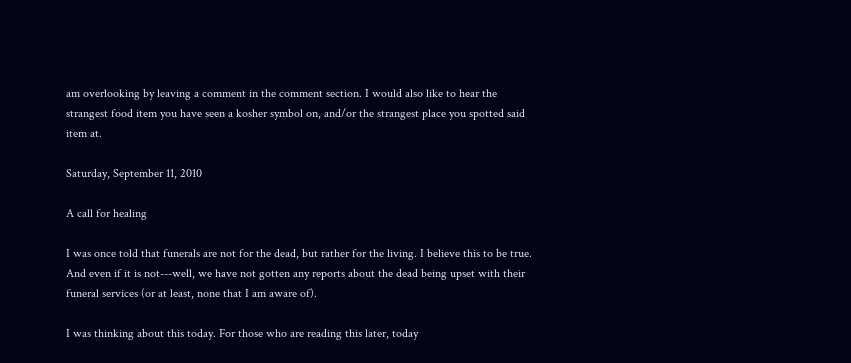am overlooking by leaving a comment in the comment section. I would also like to hear the strangest food item you have seen a kosher symbol on, and/or the strangest place you spotted said item at.

Saturday, September 11, 2010

A call for healing

I was once told that funerals are not for the dead, but rather for the living. I believe this to be true. And even if it is not---well, we have not gotten any reports about the dead being upset with their funeral services (or at least, none that I am aware of).

I was thinking about this today. For those who are reading this later, today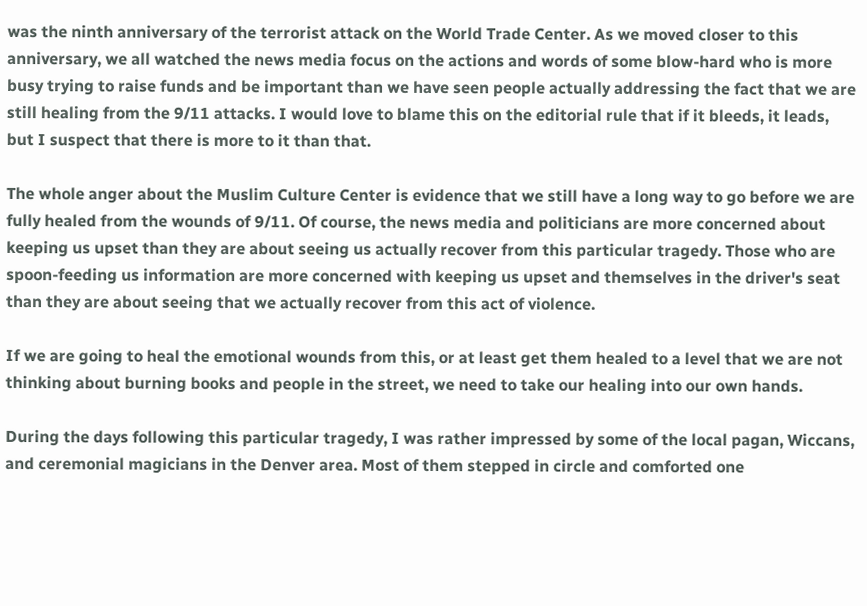was the ninth anniversary of the terrorist attack on the World Trade Center. As we moved closer to this anniversary, we all watched the news media focus on the actions and words of some blow-hard who is more busy trying to raise funds and be important than we have seen people actually addressing the fact that we are still healing from the 9/11 attacks. I would love to blame this on the editorial rule that if it bleeds, it leads, but I suspect that there is more to it than that.

The whole anger about the Muslim Culture Center is evidence that we still have a long way to go before we are fully healed from the wounds of 9/11. Of course, the news media and politicians are more concerned about keeping us upset than they are about seeing us actually recover from this particular tragedy. Those who are spoon-feeding us information are more concerned with keeping us upset and themselves in the driver's seat than they are about seeing that we actually recover from this act of violence.

If we are going to heal the emotional wounds from this, or at least get them healed to a level that we are not thinking about burning books and people in the street, we need to take our healing into our own hands.

During the days following this particular tragedy, I was rather impressed by some of the local pagan, Wiccans, and ceremonial magicians in the Denver area. Most of them stepped in circle and comforted one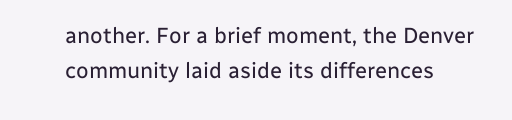another. For a brief moment, the Denver community laid aside its differences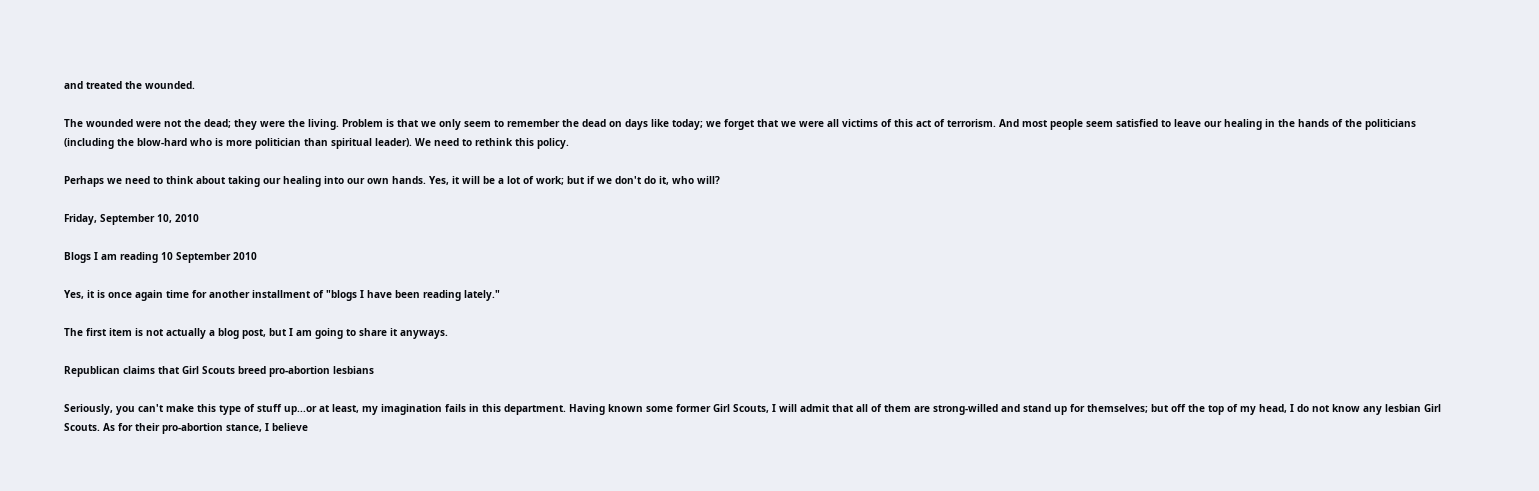and treated the wounded.

The wounded were not the dead; they were the living. Problem is that we only seem to remember the dead on days like today; we forget that we were all victims of this act of terrorism. And most people seem satisfied to leave our healing in the hands of the politicians (including the blow-hard who is more politician than spiritual leader). We need to rethink this policy.

Perhaps we need to think about taking our healing into our own hands. Yes, it will be a lot of work; but if we don't do it, who will?

Friday, September 10, 2010

Blogs I am reading 10 September 2010

Yes, it is once again time for another installment of "blogs I have been reading lately."

The first item is not actually a blog post, but I am going to share it anyways.

Republican claims that Girl Scouts breed pro-abortion lesbians

Seriously, you can't make this type of stuff up...or at least, my imagination fails in this department. Having known some former Girl Scouts, I will admit that all of them are strong-willed and stand up for themselves; but off the top of my head, I do not know any lesbian Girl Scouts. As for their pro-abortion stance, I believe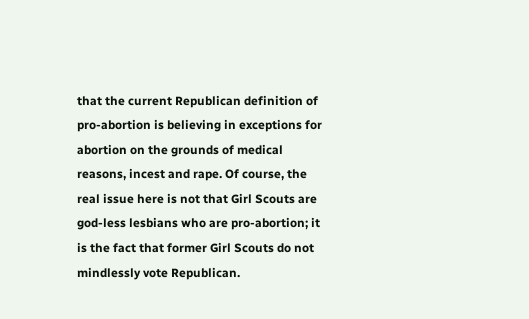that the current Republican definition of pro-abortion is believing in exceptions for abortion on the grounds of medical reasons, incest and rape. Of course, the real issue here is not that Girl Scouts are god-less lesbians who are pro-abortion; it is the fact that former Girl Scouts do not mindlessly vote Republican.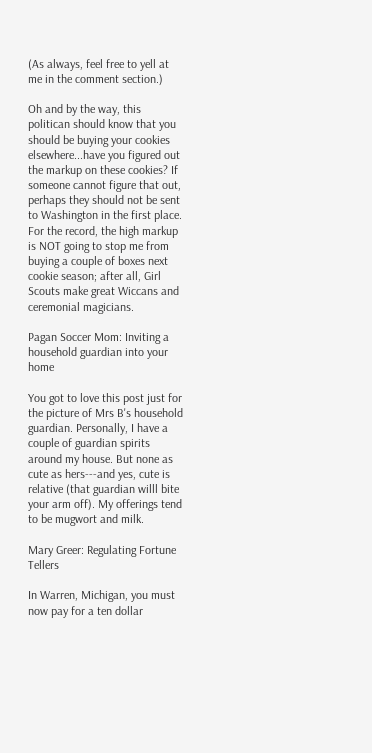(As always, feel free to yell at me in the comment section.)

Oh and by the way, this politican should know that you should be buying your cookies elsewhere...have you figured out the markup on these cookies? If someone cannot figure that out, perhaps they should not be sent to Washington in the first place. For the record, the high markup is NOT going to stop me from buying a couple of boxes next cookie season; after all, Girl Scouts make great Wiccans and ceremonial magicians.

Pagan Soccer Mom: Inviting a household guardian into your home

You got to love this post just for the picture of Mrs B's household guardian. Personally, I have a couple of guardian spirits around my house. But none as cute as hers---and yes, cute is relative (that guardian willl bite your arm off). My offerings tend to be mugwort and milk.

Mary Greer: Regulating Fortune Tellers

In Warren, Michigan, you must now pay for a ten dollar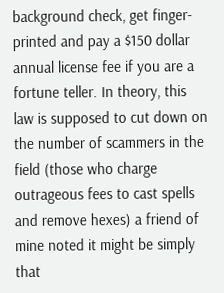background check, get finger-printed and pay a $150 dollar annual license fee if you are a fortune teller. In theory, this law is supposed to cut down on the number of scammers in the field (those who charge outrageous fees to cast spells and remove hexes) a friend of mine noted it might be simply that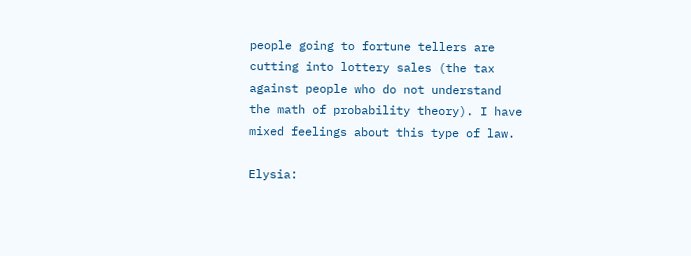people going to fortune tellers are cutting into lottery sales (the tax against people who do not understand the math of probability theory). I have mixed feelings about this type of law.

Elysia: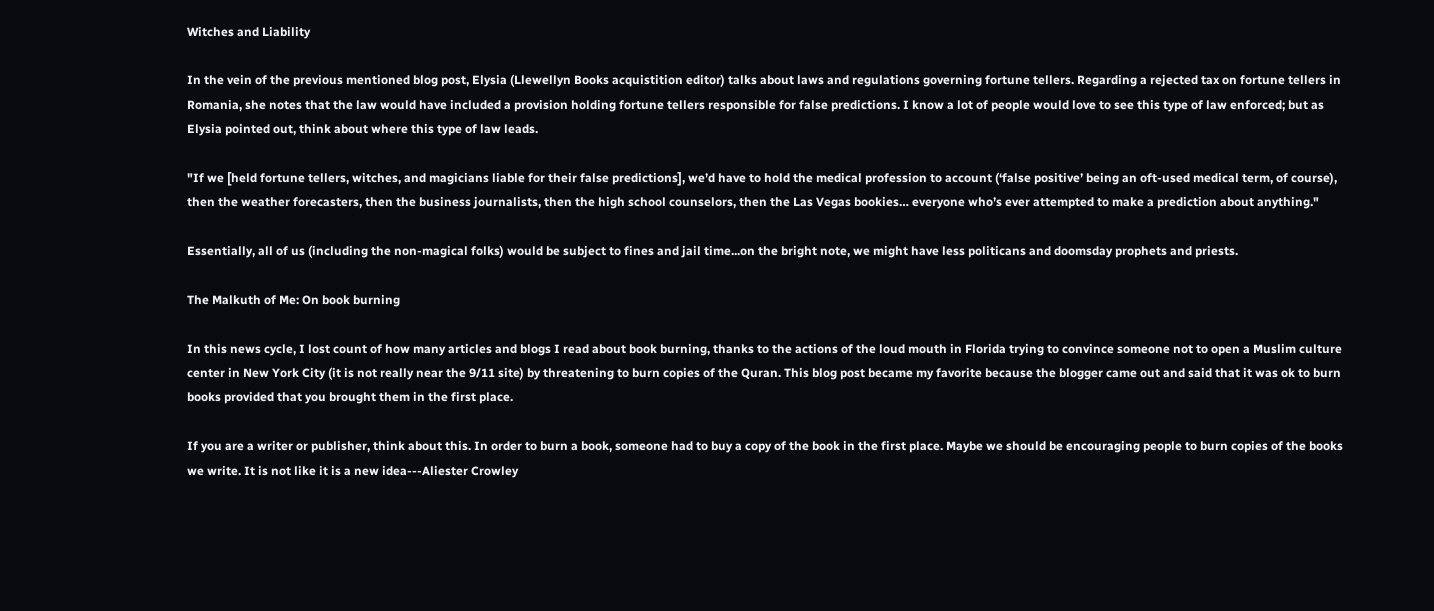Witches and Liability

In the vein of the previous mentioned blog post, Elysia (Llewellyn Books acquistition editor) talks about laws and regulations governing fortune tellers. Regarding a rejected tax on fortune tellers in Romania, she notes that the law would have included a provision holding fortune tellers responsible for false predictions. I know a lot of people would love to see this type of law enforced; but as Elysia pointed out, think about where this type of law leads.

"If we [held fortune tellers, witches, and magicians liable for their false predictions], we’d have to hold the medical profession to account (‘false positive’ being an oft-used medical term, of course), then the weather forecasters, then the business journalists, then the high school counselors, then the Las Vegas bookies… everyone who’s ever attempted to make a prediction about anything."

Essentially, all of us (including the non-magical folks) would be subject to fines and jail time...on the bright note, we might have less politicans and doomsday prophets and priests.

The Malkuth of Me: On book burning

In this news cycle, I lost count of how many articles and blogs I read about book burning, thanks to the actions of the loud mouth in Florida trying to convince someone not to open a Muslim culture center in New York City (it is not really near the 9/11 site) by threatening to burn copies of the Quran. This blog post became my favorite because the blogger came out and said that it was ok to burn books provided that you brought them in the first place.

If you are a writer or publisher, think about this. In order to burn a book, someone had to buy a copy of the book in the first place. Maybe we should be encouraging people to burn copies of the books we write. It is not like it is a new idea---Aliester Crowley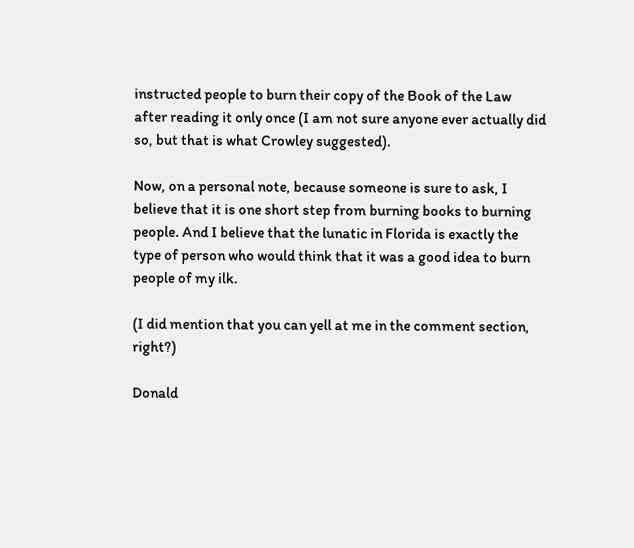instructed people to burn their copy of the Book of the Law after reading it only once (I am not sure anyone ever actually did so, but that is what Crowley suggested).

Now, on a personal note, because someone is sure to ask, I believe that it is one short step from burning books to burning people. And I believe that the lunatic in Florida is exactly the type of person who would think that it was a good idea to burn people of my ilk.

(I did mention that you can yell at me in the comment section, right?)

Donald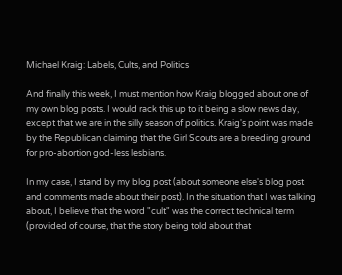Michael Kraig: Labels, Cults, and Politics

And finally this week, I must mention how Kraig blogged about one of my own blog posts. I would rack this up to it being a slow news day, except that we are in the silly season of politics. Kraig's point was made by the Republican claiming that the Girl Scouts are a breeding ground for pro-abortion god-less lesbians.

In my case, I stand by my blog post (about someone else's blog post and comments made about their post). In the situation that I was talking about, I believe that the word "cult" was the correct technical term (provided of course, that the story being told about that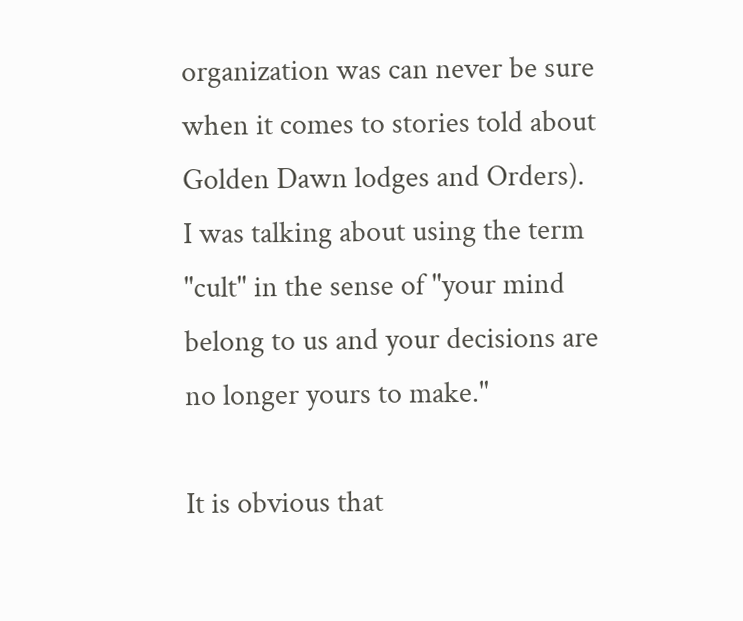organization was can never be sure when it comes to stories told about Golden Dawn lodges and Orders). I was talking about using the term "cult" in the sense of "your mind belong to us and your decisions are no longer yours to make."

It is obvious that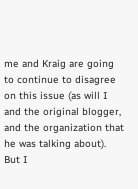me and Kraig are going to continue to disagree on this issue (as will I and the original blogger, and the organization that he was talking about). But I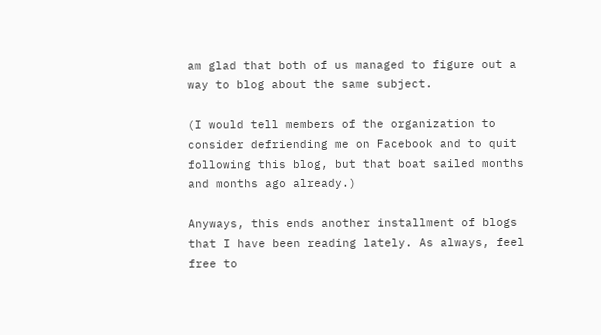am glad that both of us managed to figure out a way to blog about the same subject.

(I would tell members of the organization to consider defriending me on Facebook and to quit following this blog, but that boat sailed months and months ago already.)

Anyways, this ends another installment of blogs that I have been reading lately. As always, feel free to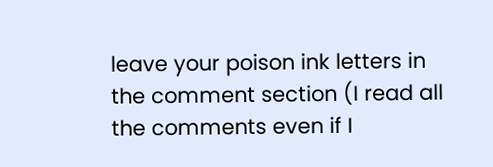leave your poison ink letters in the comment section (I read all the comments even if I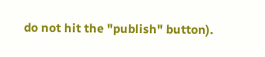do not hit the "publish" button).